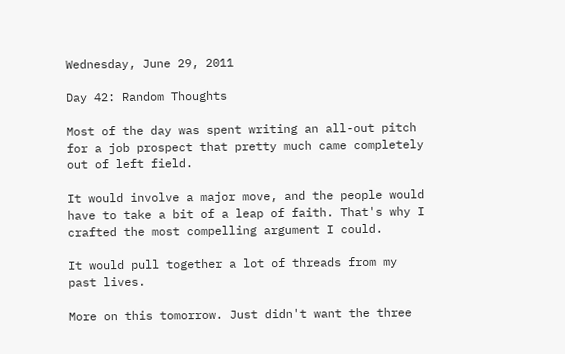Wednesday, June 29, 2011

Day 42: Random Thoughts

Most of the day was spent writing an all-out pitch for a job prospect that pretty much came completely out of left field.

It would involve a major move, and the people would have to take a bit of a leap of faith. That's why I crafted the most compelling argument I could.

It would pull together a lot of threads from my past lives.

More on this tomorrow. Just didn't want the three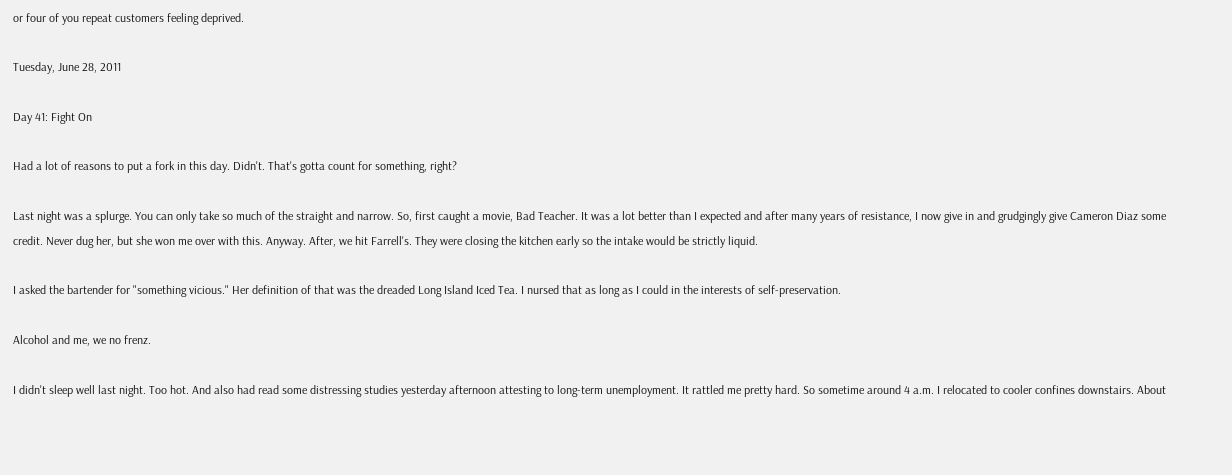or four of you repeat customers feeling deprived.

Tuesday, June 28, 2011

Day 41: Fight On

Had a lot of reasons to put a fork in this day. Didn't. That's gotta count for something, right?

Last night was a splurge. You can only take so much of the straight and narrow. So, first caught a movie, Bad Teacher. It was a lot better than I expected and after many years of resistance, I now give in and grudgingly give Cameron Diaz some credit. Never dug her, but she won me over with this. Anyway. After, we hit Farrell's. They were closing the kitchen early so the intake would be strictly liquid.

I asked the bartender for "something vicious." Her definition of that was the dreaded Long Island Iced Tea. I nursed that as long as I could in the interests of self-preservation.

Alcohol and me, we no frenz.

I didn't sleep well last night. Too hot. And also had read some distressing studies yesterday afternoon attesting to long-term unemployment. It rattled me pretty hard. So sometime around 4 a.m. I relocated to cooler confines downstairs. About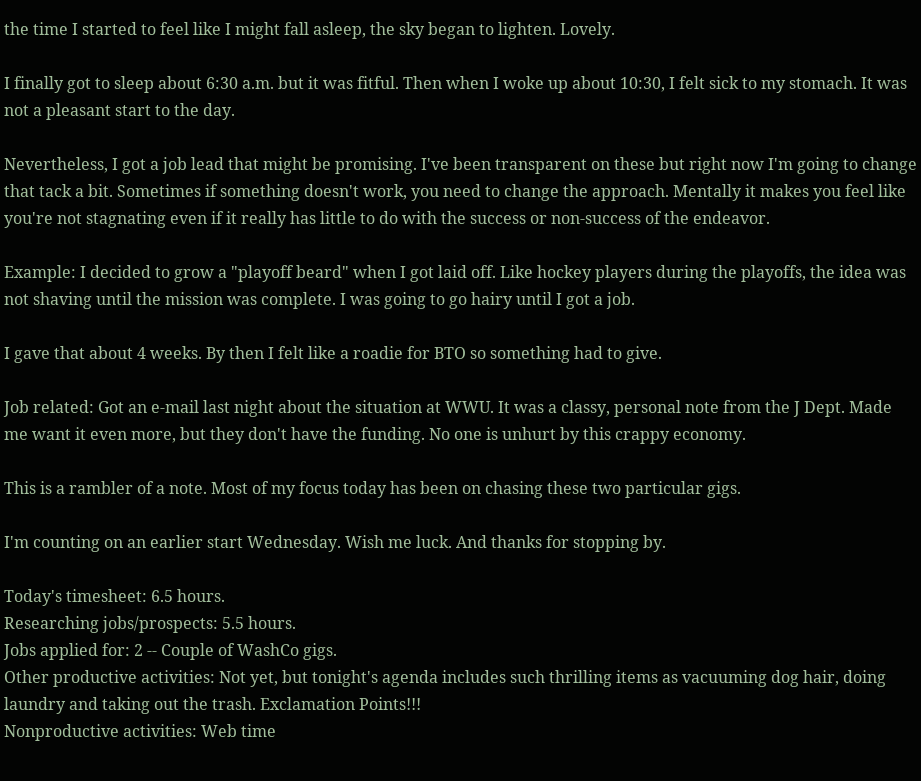the time I started to feel like I might fall asleep, the sky began to lighten. Lovely.

I finally got to sleep about 6:30 a.m. but it was fitful. Then when I woke up about 10:30, I felt sick to my stomach. It was not a pleasant start to the day.

Nevertheless, I got a job lead that might be promising. I've been transparent on these but right now I'm going to change that tack a bit. Sometimes if something doesn't work, you need to change the approach. Mentally it makes you feel like you're not stagnating even if it really has little to do with the success or non-success of the endeavor.

Example: I decided to grow a "playoff beard" when I got laid off. Like hockey players during the playoffs, the idea was not shaving until the mission was complete. I was going to go hairy until I got a job.

I gave that about 4 weeks. By then I felt like a roadie for BTO so something had to give.

Job related: Got an e-mail last night about the situation at WWU. It was a classy, personal note from the J Dept. Made me want it even more, but they don't have the funding. No one is unhurt by this crappy economy.

This is a rambler of a note. Most of my focus today has been on chasing these two particular gigs.

I'm counting on an earlier start Wednesday. Wish me luck. And thanks for stopping by.

Today's timesheet: 6.5 hours.
Researching jobs/prospects: 5.5 hours.
Jobs applied for: 2 -- Couple of WashCo gigs.
Other productive activities: Not yet, but tonight's agenda includes such thrilling items as vacuuming dog hair, doing laundry and taking out the trash. Exclamation Points!!!
Nonproductive activities: Web time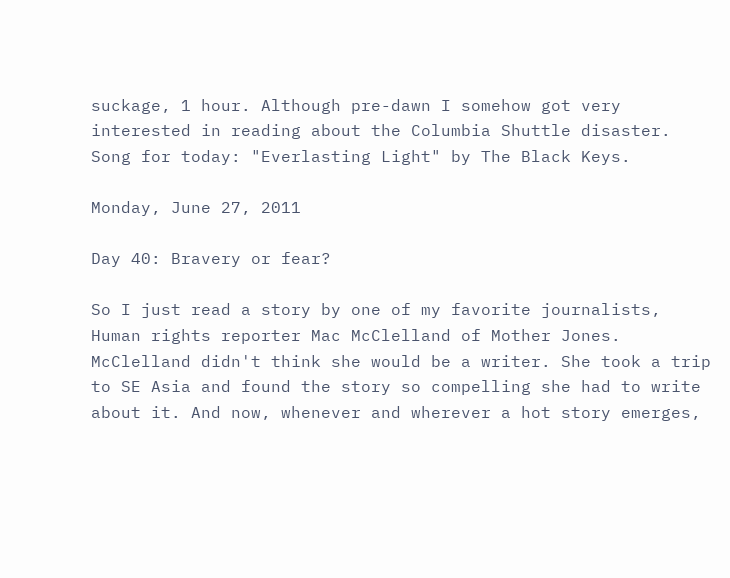suckage, 1 hour. Although pre-dawn I somehow got very interested in reading about the Columbia Shuttle disaster.
Song for today: "Everlasting Light" by The Black Keys.

Monday, June 27, 2011

Day 40: Bravery or fear?

So I just read a story by one of my favorite journalists, Human rights reporter Mac McClelland of Mother Jones. McClelland didn't think she would be a writer. She took a trip to SE Asia and found the story so compelling she had to write about it. And now, whenever and wherever a hot story emerges,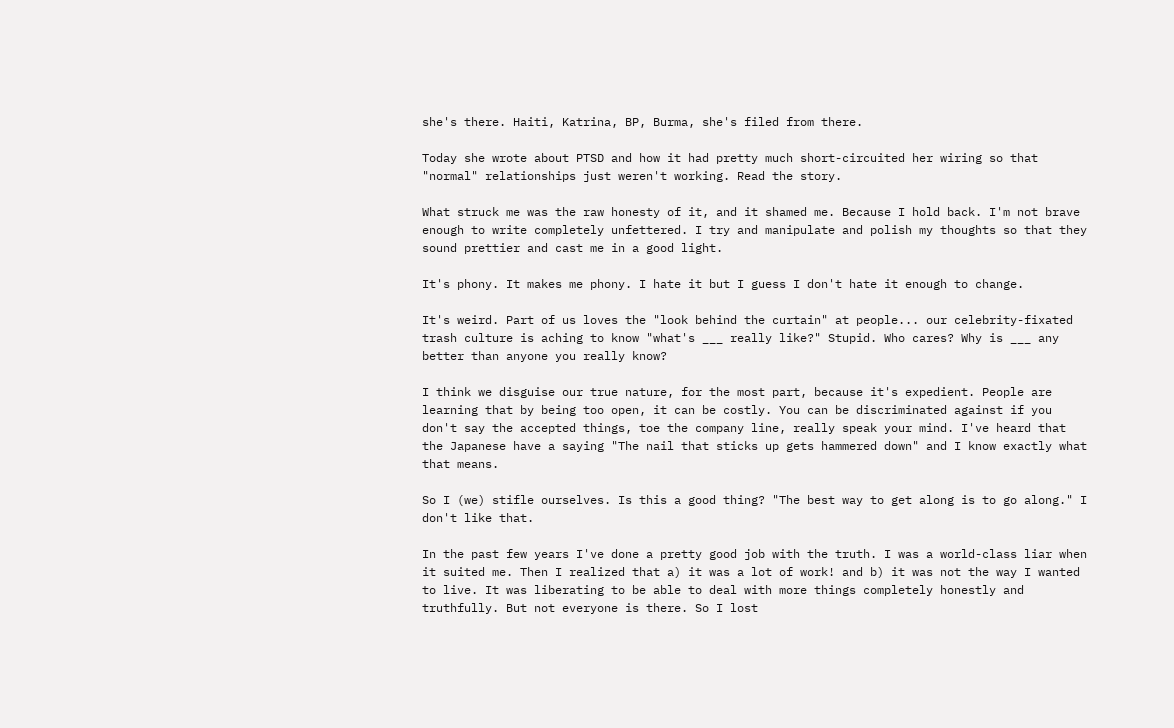she's there. Haiti, Katrina, BP, Burma, she's filed from there.

Today she wrote about PTSD and how it had pretty much short-circuited her wiring so that "normal" relationships just weren't working. Read the story.

What struck me was the raw honesty of it, and it shamed me. Because I hold back. I'm not brave enough to write completely unfettered. I try and manipulate and polish my thoughts so that they sound prettier and cast me in a good light.

It's phony. It makes me phony. I hate it but I guess I don't hate it enough to change.

It's weird. Part of us loves the "look behind the curtain" at people... our celebrity-fixated trash culture is aching to know "what's ___ really like?" Stupid. Who cares? Why is ___ any better than anyone you really know?

I think we disguise our true nature, for the most part, because it's expedient. People are learning that by being too open, it can be costly. You can be discriminated against if you don't say the accepted things, toe the company line, really speak your mind. I've heard that the Japanese have a saying "The nail that sticks up gets hammered down" and I know exactly what that means.

So I (we) stifle ourselves. Is this a good thing? "The best way to get along is to go along." I don't like that.

In the past few years I've done a pretty good job with the truth. I was a world-class liar when it suited me. Then I realized that a) it was a lot of work! and b) it was not the way I wanted to live. It was liberating to be able to deal with more things completely honestly and truthfully. But not everyone is there. So I lost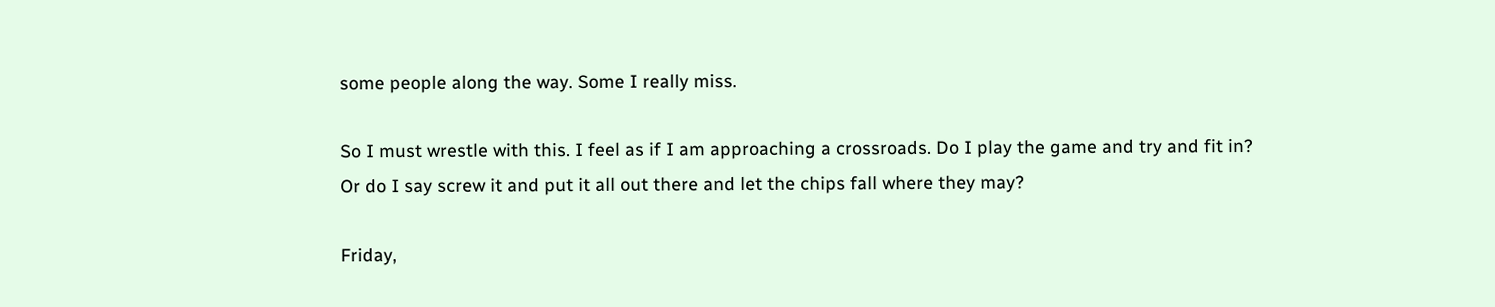some people along the way. Some I really miss.

So I must wrestle with this. I feel as if I am approaching a crossroads. Do I play the game and try and fit in? Or do I say screw it and put it all out there and let the chips fall where they may?

Friday,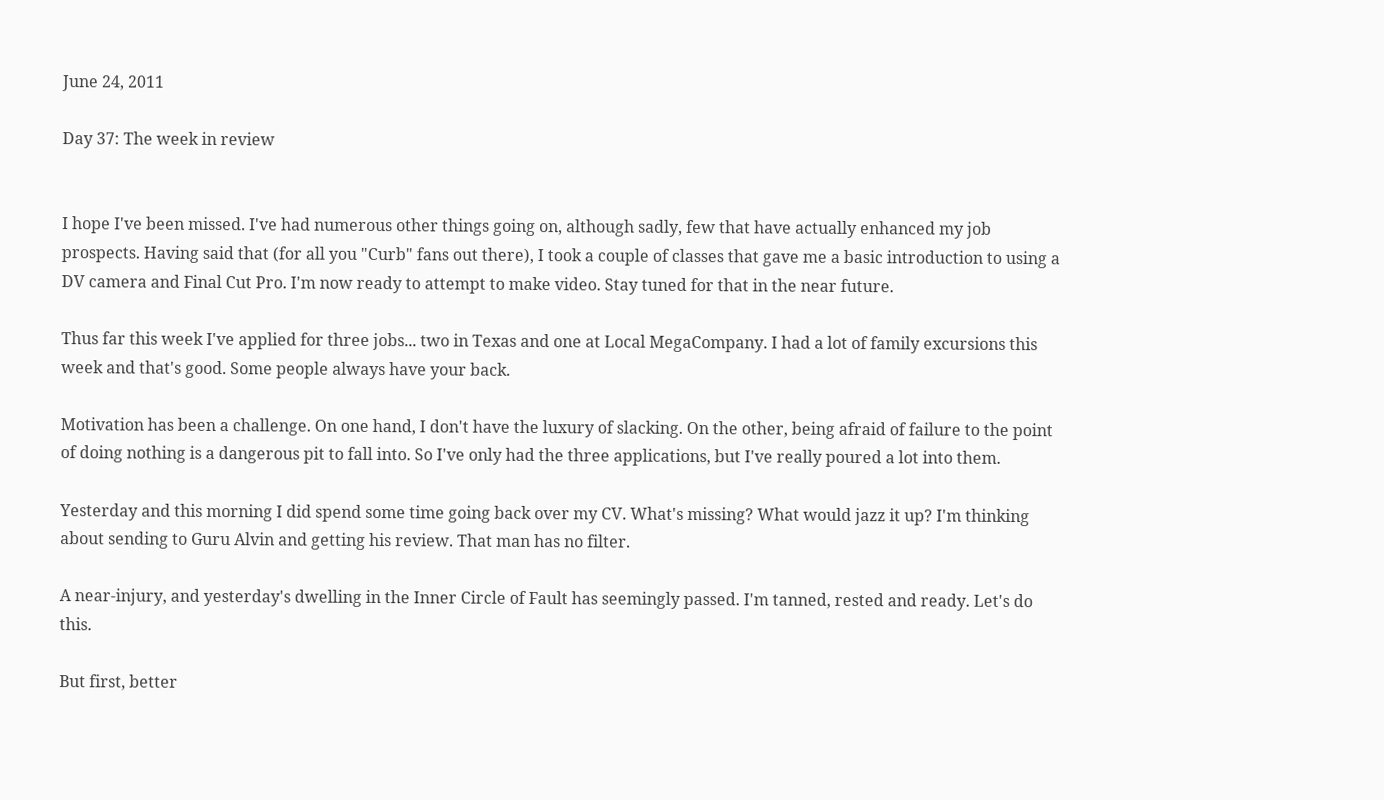June 24, 2011

Day 37: The week in review


I hope I've been missed. I've had numerous other things going on, although sadly, few that have actually enhanced my job prospects. Having said that (for all you "Curb" fans out there), I took a couple of classes that gave me a basic introduction to using a DV camera and Final Cut Pro. I'm now ready to attempt to make video. Stay tuned for that in the near future.

Thus far this week I've applied for three jobs... two in Texas and one at Local MegaCompany. I had a lot of family excursions this week and that's good. Some people always have your back.

Motivation has been a challenge. On one hand, I don't have the luxury of slacking. On the other, being afraid of failure to the point of doing nothing is a dangerous pit to fall into. So I've only had the three applications, but I've really poured a lot into them.

Yesterday and this morning I did spend some time going back over my CV. What's missing? What would jazz it up? I'm thinking about sending to Guru Alvin and getting his review. That man has no filter.

A near-injury, and yesterday's dwelling in the Inner Circle of Fault has seemingly passed. I'm tanned, rested and ready. Let's do this.

But first, better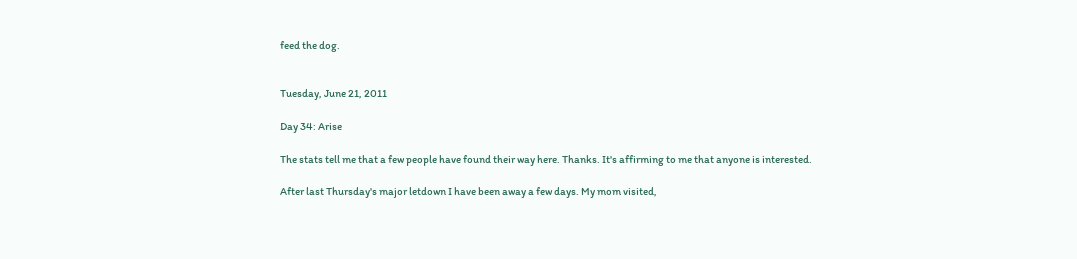feed the dog.


Tuesday, June 21, 2011

Day 34: Arise

The stats tell me that a few people have found their way here. Thanks. It's affirming to me that anyone is interested.

After last Thursday's major letdown I have been away a few days. My mom visited,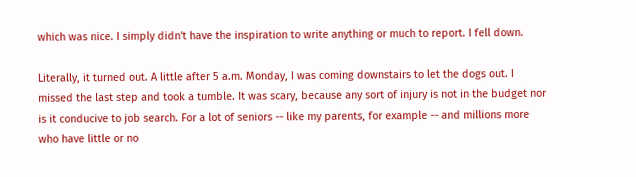which was nice. I simply didn't have the inspiration to write anything or much to report. I fell down.

Literally, it turned out. A little after 5 a.m. Monday, I was coming downstairs to let the dogs out. I missed the last step and took a tumble. It was scary, because any sort of injury is not in the budget nor is it conducive to job search. For a lot of seniors -- like my parents, for example -- and millions more who have little or no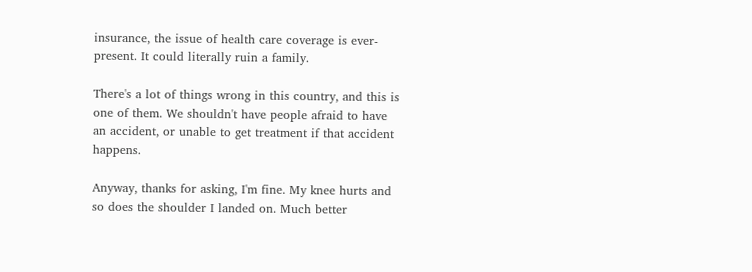insurance, the issue of health care coverage is ever-present. It could literally ruin a family.

There's a lot of things wrong in this country, and this is one of them. We shouldn't have people afraid to have an accident, or unable to get treatment if that accident happens.

Anyway, thanks for asking, I'm fine. My knee hurts and so does the shoulder I landed on. Much better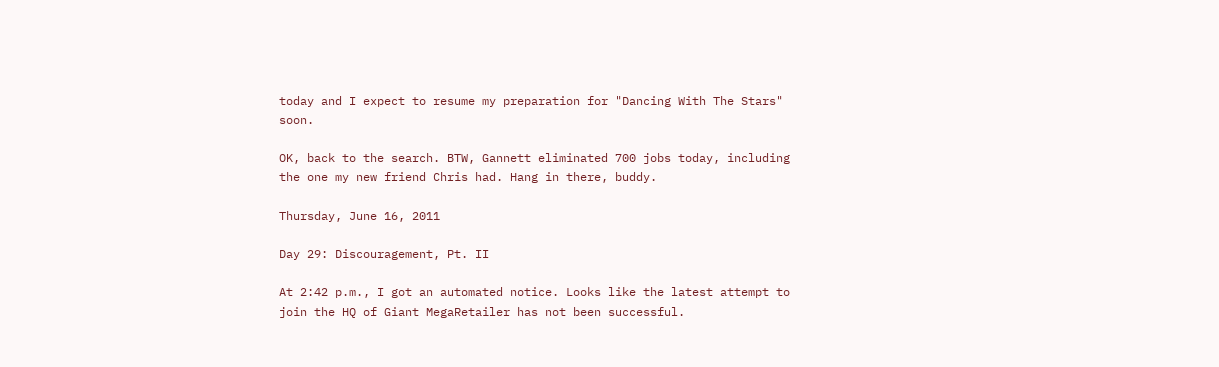today and I expect to resume my preparation for "Dancing With The Stars" soon.

OK, back to the search. BTW, Gannett eliminated 700 jobs today, including the one my new friend Chris had. Hang in there, buddy.

Thursday, June 16, 2011

Day 29: Discouragement, Pt. II

At 2:42 p.m., I got an automated notice. Looks like the latest attempt to join the HQ of Giant MegaRetailer has not been successful.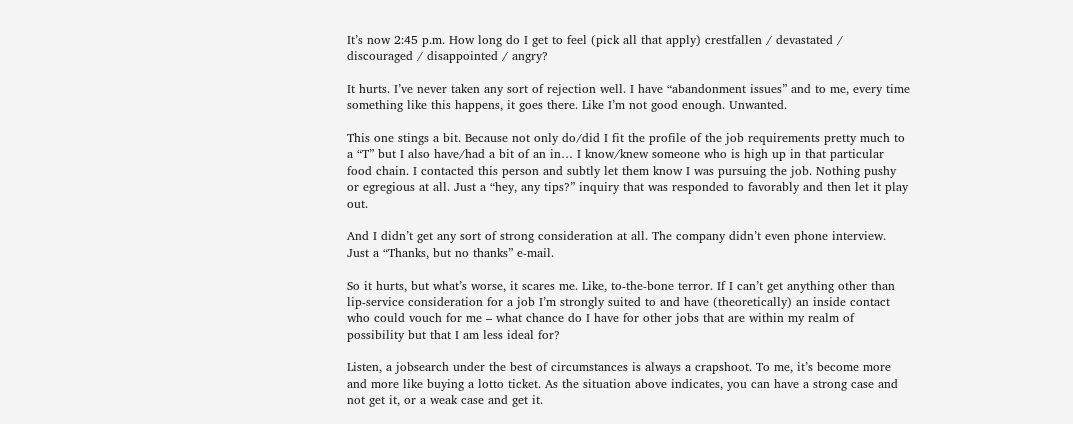It’s now 2:45 p.m. How long do I get to feel (pick all that apply) crestfallen / devastated / discouraged / disappointed / angry?

It hurts. I’ve never taken any sort of rejection well. I have “abandonment issues” and to me, every time something like this happens, it goes there. Like I’m not good enough. Unwanted.

This one stings a bit. Because not only do/did I fit the profile of the job requirements pretty much to a “T” but I also have/had a bit of an in… I know/knew someone who is high up in that particular food chain. I contacted this person and subtly let them know I was pursuing the job. Nothing pushy or egregious at all. Just a “hey, any tips?” inquiry that was responded to favorably and then let it play out.

And I didn’t get any sort of strong consideration at all. The company didn’t even phone interview. Just a “Thanks, but no thanks” e-mail.

So it hurts, but what’s worse, it scares me. Like, to-the-bone terror. If I can’t get anything other than lip-service consideration for a job I’m strongly suited to and have (theoretically) an inside contact who could vouch for me – what chance do I have for other jobs that are within my realm of possibility but that I am less ideal for?

Listen, a jobsearch under the best of circumstances is always a crapshoot. To me, it’s become more and more like buying a lotto ticket. As the situation above indicates, you can have a strong case and not get it, or a weak case and get it.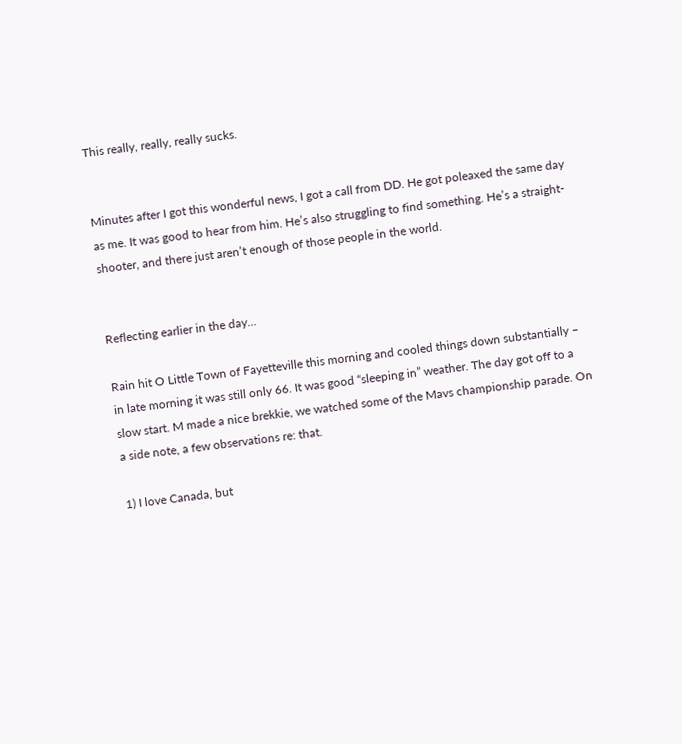This really, really, really sucks.


Minutes after I got this wonderful news, I got a call from DD. He got poleaxed the same day as me. It was good to hear from him. He’s also struggling to find something. He’s a straight-shooter, and there just aren’t enough of those people in the world.


Reflecting earlier in the day…

Rain hit O Little Town of Fayetteville this morning and cooled things down substantially – in late morning it was still only 66. It was good “sleeping in” weather. The day got off to a slow start. M made a nice brekkie, we watched some of the Mavs championship parade. On a side note, a few observations re: that.

1) I love Canada, but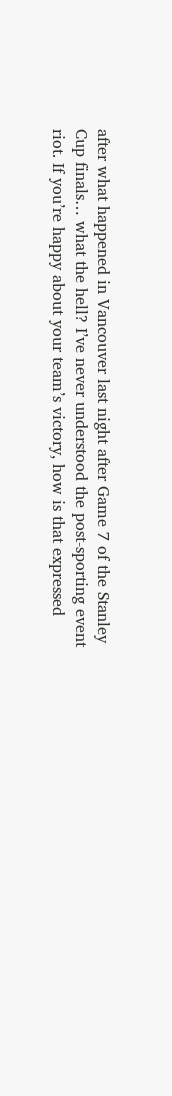after what happened in Vancouver last night after Game 7 of the Stanley Cup finals… what the hell? I’ve never understood the post-sporting event riot. If you’re happy about your team’s victory, how is that expressed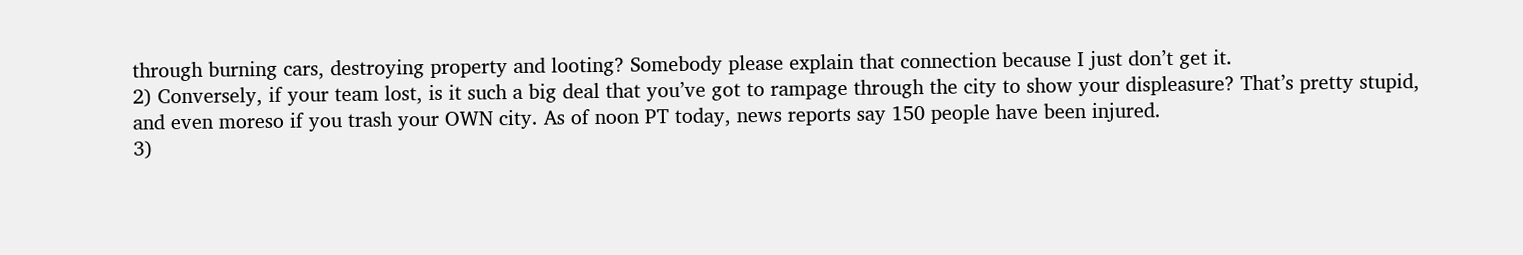through burning cars, destroying property and looting? Somebody please explain that connection because I just don’t get it.
2) Conversely, if your team lost, is it such a big deal that you’ve got to rampage through the city to show your displeasure? That’s pretty stupid, and even moreso if you trash your OWN city. As of noon PT today, news reports say 150 people have been injured.
3)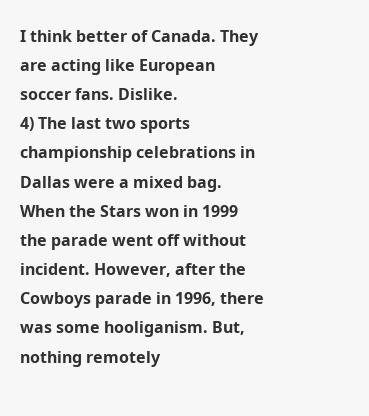I think better of Canada. They are acting like European soccer fans. Dislike.
4) The last two sports championship celebrations in Dallas were a mixed bag. When the Stars won in 1999 the parade went off without incident. However, after the Cowboys parade in 1996, there was some hooliganism. But, nothing remotely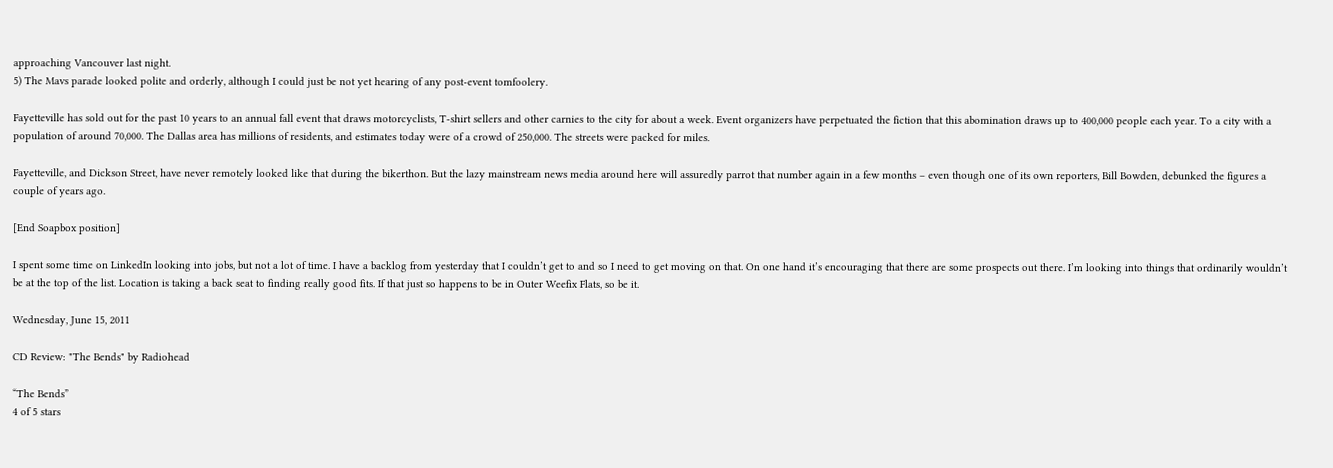approaching Vancouver last night.
5) The Mavs parade looked polite and orderly, although I could just be not yet hearing of any post-event tomfoolery.

Fayetteville has sold out for the past 10 years to an annual fall event that draws motorcyclists, T-shirt sellers and other carnies to the city for about a week. Event organizers have perpetuated the fiction that this abomination draws up to 400,000 people each year. To a city with a population of around 70,000. The Dallas area has millions of residents, and estimates today were of a crowd of 250,000. The streets were packed for miles.

Fayetteville, and Dickson Street, have never remotely looked like that during the bikerthon. But the lazy mainstream news media around here will assuredly parrot that number again in a few months – even though one of its own reporters, Bill Bowden, debunked the figures a couple of years ago.

[End Soapbox position]

I spent some time on LinkedIn looking into jobs, but not a lot of time. I have a backlog from yesterday that I couldn’t get to and so I need to get moving on that. On one hand it’s encouraging that there are some prospects out there. I’m looking into things that ordinarily wouldn’t be at the top of the list. Location is taking a back seat to finding really good fits. If that just so happens to be in Outer Weefix Flats, so be it.

Wednesday, June 15, 2011

CD Review: "The Bends" by Radiohead

“The Bends”
4 of 5 stars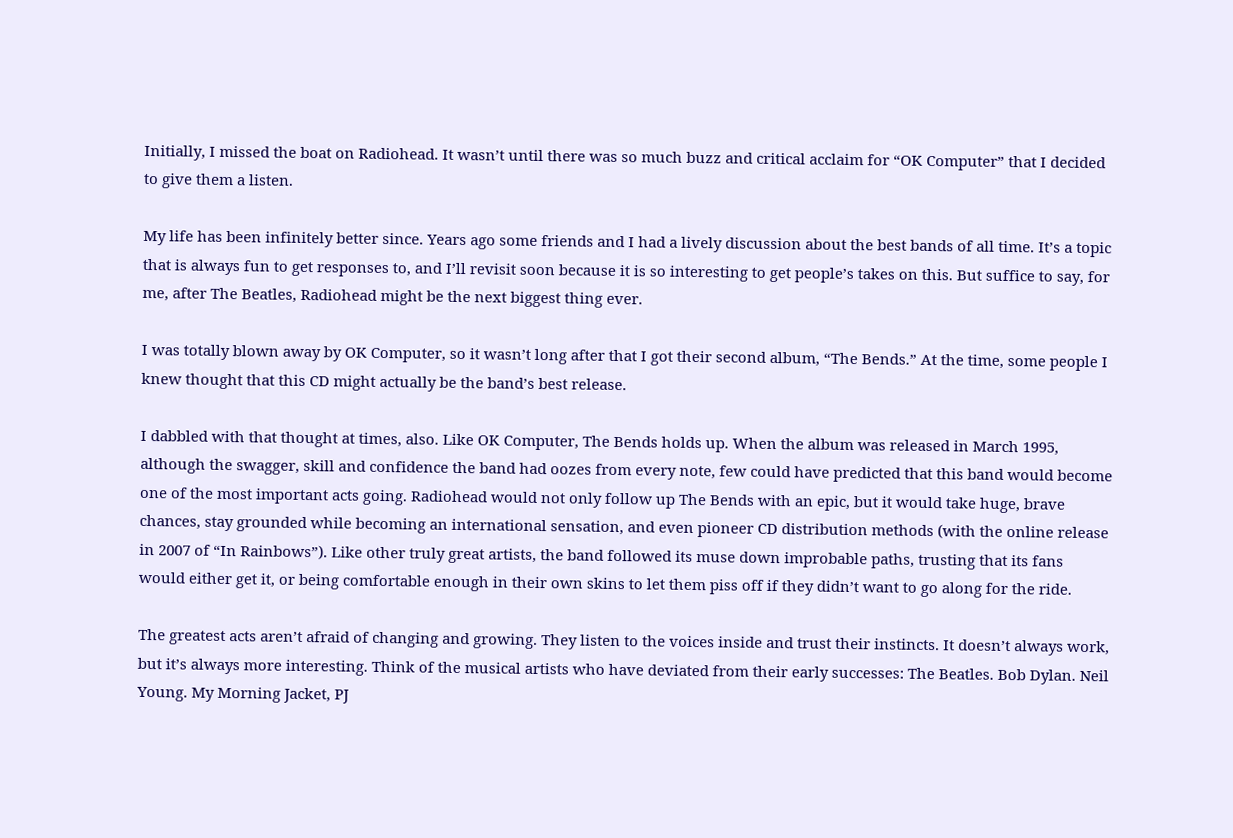Initially, I missed the boat on Radiohead. It wasn’t until there was so much buzz and critical acclaim for “OK Computer” that I decided to give them a listen.

My life has been infinitely better since. Years ago some friends and I had a lively discussion about the best bands of all time. It’s a topic that is always fun to get responses to, and I’ll revisit soon because it is so interesting to get people’s takes on this. But suffice to say, for me, after The Beatles, Radiohead might be the next biggest thing ever.

I was totally blown away by OK Computer, so it wasn’t long after that I got their second album, “The Bends.” At the time, some people I knew thought that this CD might actually be the band’s best release.

I dabbled with that thought at times, also. Like OK Computer, The Bends holds up. When the album was released in March 1995, although the swagger, skill and confidence the band had oozes from every note, few could have predicted that this band would become one of the most important acts going. Radiohead would not only follow up The Bends with an epic, but it would take huge, brave chances, stay grounded while becoming an international sensation, and even pioneer CD distribution methods (with the online release in 2007 of “In Rainbows”). Like other truly great artists, the band followed its muse down improbable paths, trusting that its fans would either get it, or being comfortable enough in their own skins to let them piss off if they didn’t want to go along for the ride.

The greatest acts aren’t afraid of changing and growing. They listen to the voices inside and trust their instincts. It doesn’t always work, but it’s always more interesting. Think of the musical artists who have deviated from their early successes: The Beatles. Bob Dylan. Neil Young. My Morning Jacket, PJ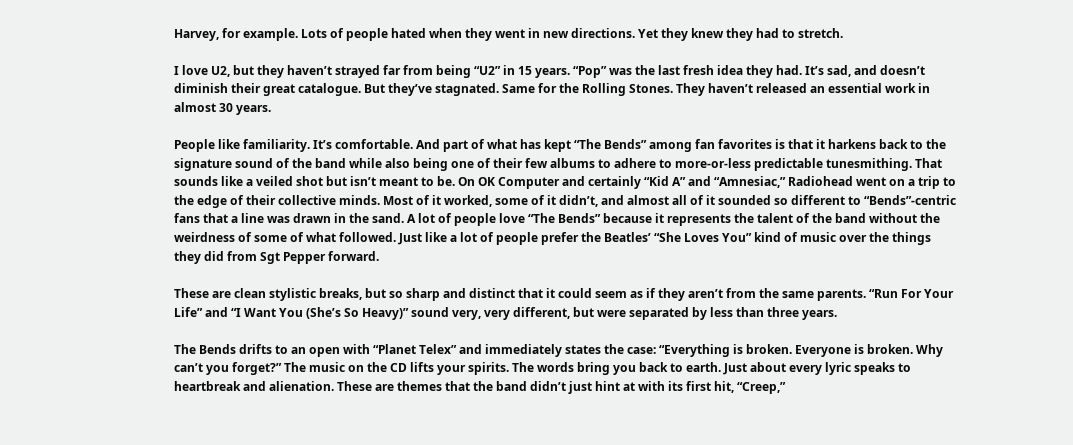Harvey, for example. Lots of people hated when they went in new directions. Yet they knew they had to stretch.

I love U2, but they haven’t strayed far from being “U2” in 15 years. “Pop” was the last fresh idea they had. It’s sad, and doesn’t diminish their great catalogue. But they’ve stagnated. Same for the Rolling Stones. They haven’t released an essential work in almost 30 years.

People like familiarity. It’s comfortable. And part of what has kept “The Bends” among fan favorites is that it harkens back to the signature sound of the band while also being one of their few albums to adhere to more-or-less predictable tunesmithing. That sounds like a veiled shot but isn’t meant to be. On OK Computer and certainly “Kid A” and “Amnesiac,” Radiohead went on a trip to the edge of their collective minds. Most of it worked, some of it didn’t, and almost all of it sounded so different to “Bends”-centric fans that a line was drawn in the sand. A lot of people love “The Bends” because it represents the talent of the band without the weirdness of some of what followed. Just like a lot of people prefer the Beatles’ “She Loves You” kind of music over the things they did from Sgt Pepper forward.

These are clean stylistic breaks, but so sharp and distinct that it could seem as if they aren’t from the same parents. “Run For Your Life” and “I Want You (She’s So Heavy)” sound very, very different, but were separated by less than three years.

The Bends drifts to an open with “Planet Telex” and immediately states the case: “Everything is broken. Everyone is broken. Why can’t you forget?” The music on the CD lifts your spirits. The words bring you back to earth. Just about every lyric speaks to heartbreak and alienation. These are themes that the band didn’t just hint at with its first hit, “Creep,”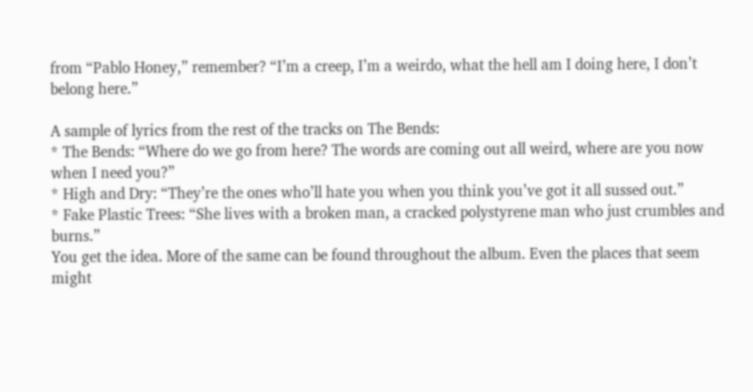from “Pablo Honey,” remember? “I’m a creep, I’m a weirdo, what the hell am I doing here, I don’t belong here.”

A sample of lyrics from the rest of the tracks on The Bends:
* The Bends: “Where do we go from here? The words are coming out all weird, where are you now when I need you?”
* High and Dry: “They’re the ones who’ll hate you when you think you’ve got it all sussed out.”
* Fake Plastic Trees: “She lives with a broken man, a cracked polystyrene man who just crumbles and burns.”
You get the idea. More of the same can be found throughout the album. Even the places that seem might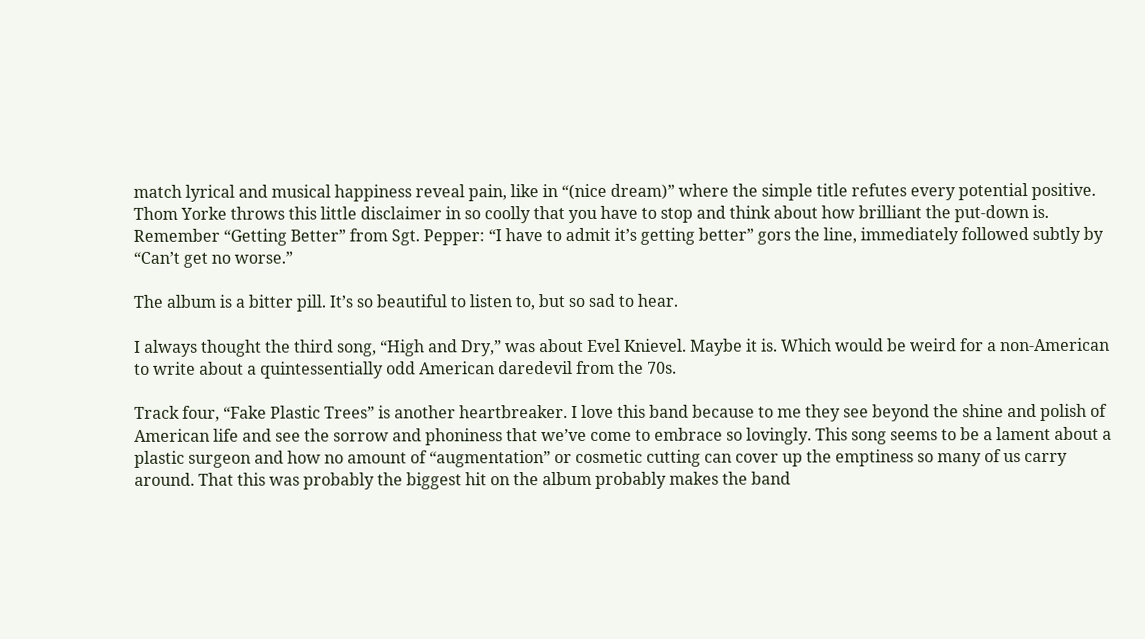match lyrical and musical happiness reveal pain, like in “(nice dream)” where the simple title refutes every potential positive. Thom Yorke throws this little disclaimer in so coolly that you have to stop and think about how brilliant the put-down is. Remember “Getting Better” from Sgt. Pepper: “I have to admit it’s getting better” gors the line, immediately followed subtly by “Can’t get no worse.”

The album is a bitter pill. It’s so beautiful to listen to, but so sad to hear.

I always thought the third song, “High and Dry,” was about Evel Knievel. Maybe it is. Which would be weird for a non-American to write about a quintessentially odd American daredevil from the 70s.

Track four, “Fake Plastic Trees” is another heartbreaker. I love this band because to me they see beyond the shine and polish of American life and see the sorrow and phoniness that we’ve come to embrace so lovingly. This song seems to be a lament about a plastic surgeon and how no amount of “augmentation” or cosmetic cutting can cover up the emptiness so many of us carry around. That this was probably the biggest hit on the album probably makes the band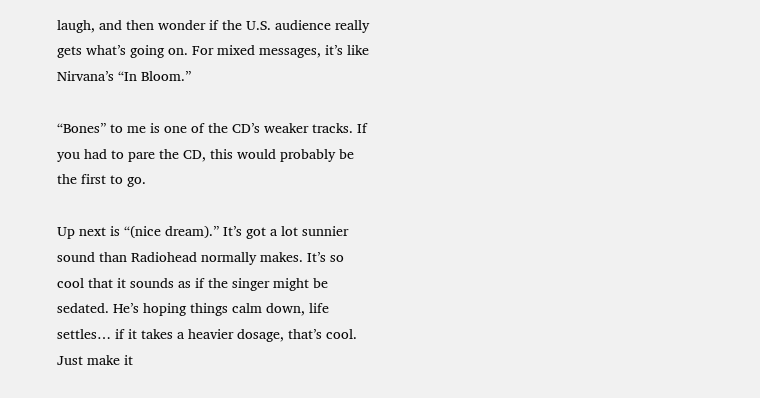laugh, and then wonder if the U.S. audience really gets what’s going on. For mixed messages, it’s like Nirvana’s “In Bloom.”

“Bones” to me is one of the CD’s weaker tracks. If you had to pare the CD, this would probably be the first to go.

Up next is “(nice dream).” It’s got a lot sunnier sound than Radiohead normally makes. It’s so cool that it sounds as if the singer might be sedated. He’s hoping things calm down, life settles… if it takes a heavier dosage, that’s cool. Just make it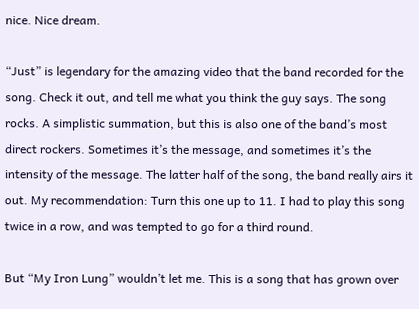nice. Nice dream.

“Just” is legendary for the amazing video that the band recorded for the song. Check it out, and tell me what you think the guy says. The song rocks. A simplistic summation, but this is also one of the band’s most direct rockers. Sometimes it’s the message, and sometimes it’s the intensity of the message. The latter half of the song, the band really airs it out. My recommendation: Turn this one up to 11. I had to play this song twice in a row, and was tempted to go for a third round.

But “My Iron Lung” wouldn’t let me. This is a song that has grown over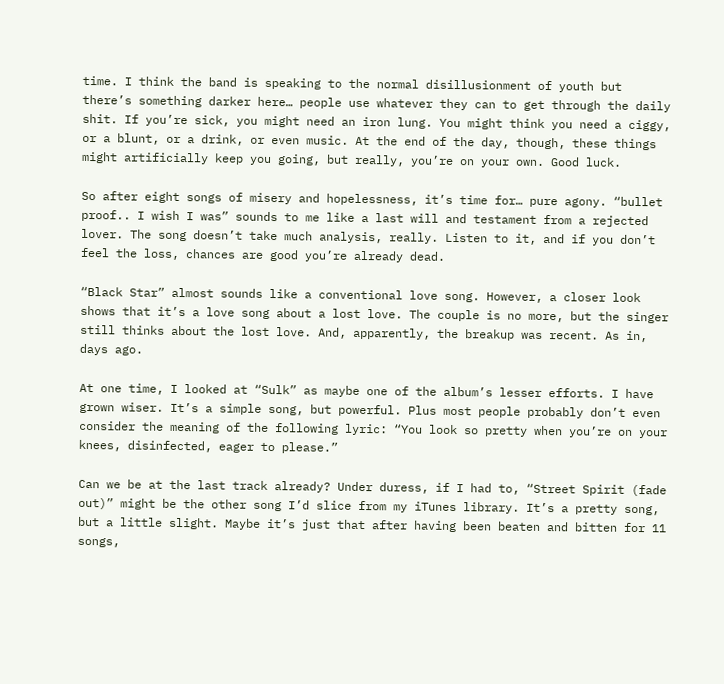time. I think the band is speaking to the normal disillusionment of youth but there’s something darker here… people use whatever they can to get through the daily shit. If you’re sick, you might need an iron lung. You might think you need a ciggy, or a blunt, or a drink, or even music. At the end of the day, though, these things might artificially keep you going, but really, you’re on your own. Good luck.

So after eight songs of misery and hopelessness, it’s time for… pure agony. “bullet proof.. I wish I was” sounds to me like a last will and testament from a rejected lover. The song doesn’t take much analysis, really. Listen to it, and if you don’t feel the loss, chances are good you’re already dead.

“Black Star” almost sounds like a conventional love song. However, a closer look shows that it’s a love song about a lost love. The couple is no more, but the singer still thinks about the lost love. And, apparently, the breakup was recent. As in, days ago.

At one time, I looked at “Sulk” as maybe one of the album’s lesser efforts. I have grown wiser. It’s a simple song, but powerful. Plus most people probably don’t even consider the meaning of the following lyric: “You look so pretty when you’re on your knees, disinfected, eager to please.”

Can we be at the last track already? Under duress, if I had to, “Street Spirit (fade out)” might be the other song I’d slice from my iTunes library. It’s a pretty song, but a little slight. Maybe it’s just that after having been beaten and bitten for 11 songs,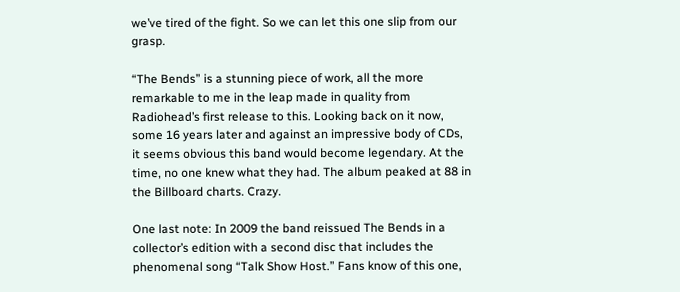we’ve tired of the fight. So we can let this one slip from our grasp.

“The Bends” is a stunning piece of work, all the more remarkable to me in the leap made in quality from Radiohead’s first release to this. Looking back on it now, some 16 years later and against an impressive body of CDs, it seems obvious this band would become legendary. At the time, no one knew what they had. The album peaked at 88 in the Billboard charts. Crazy.

One last note: In 2009 the band reissued The Bends in a collector’s edition with a second disc that includes the phenomenal song “Talk Show Host.” Fans know of this one,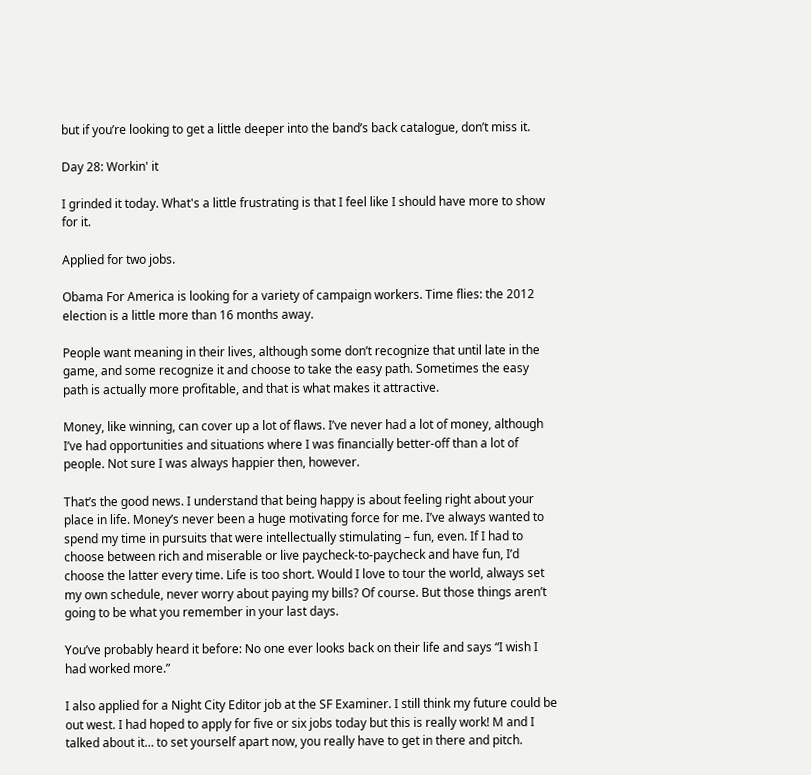but if you’re looking to get a little deeper into the band’s back catalogue, don’t miss it.

Day 28: Workin' it

I grinded it today. What's a little frustrating is that I feel like I should have more to show for it.

Applied for two jobs.

Obama For America is looking for a variety of campaign workers. Time flies: the 2012 election is a little more than 16 months away.

People want meaning in their lives, although some don’t recognize that until late in the game, and some recognize it and choose to take the easy path. Sometimes the easy path is actually more profitable, and that is what makes it attractive.

Money, like winning, can cover up a lot of flaws. I’ve never had a lot of money, although I’ve had opportunities and situations where I was financially better-off than a lot of people. Not sure I was always happier then, however.

That’s the good news. I understand that being happy is about feeling right about your place in life. Money’s never been a huge motivating force for me. I’ve always wanted to spend my time in pursuits that were intellectually stimulating – fun, even. If I had to choose between rich and miserable or live paycheck-to-paycheck and have fun, I’d choose the latter every time. Life is too short. Would I love to tour the world, always set my own schedule, never worry about paying my bills? Of course. But those things aren’t going to be what you remember in your last days.

You’ve probably heard it before: No one ever looks back on their life and says “I wish I had worked more.”

I also applied for a Night City Editor job at the SF Examiner. I still think my future could be out west. I had hoped to apply for five or six jobs today but this is really work! M and I talked about it… to set yourself apart now, you really have to get in there and pitch.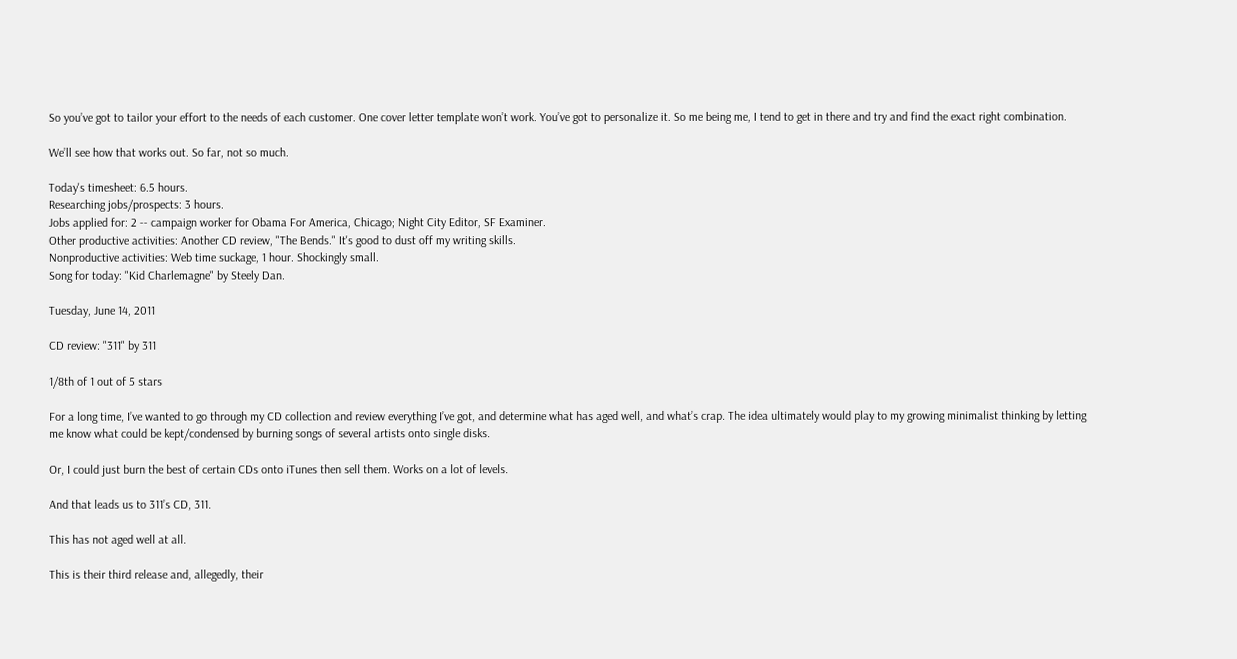So you’ve got to tailor your effort to the needs of each customer. One cover letter template won’t work. You’ve got to personalize it. So me being me, I tend to get in there and try and find the exact right combination.

We’ll see how that works out. So far, not so much.

Today's timesheet: 6.5 hours.
Researching jobs/prospects: 3 hours.
Jobs applied for: 2 -- campaign worker for Obama For America, Chicago; Night City Editor, SF Examiner.
Other productive activities: Another CD review, "The Bends." It's good to dust off my writing skills.
Nonproductive activities: Web time suckage, 1 hour. Shockingly small.
Song for today: "Kid Charlemagne" by Steely Dan.

Tuesday, June 14, 2011

CD review: "311" by 311

1/8th of 1 out of 5 stars

For a long time, I’ve wanted to go through my CD collection and review everything I’ve got, and determine what has aged well, and what’s crap. The idea ultimately would play to my growing minimalist thinking by letting me know what could be kept/condensed by burning songs of several artists onto single disks.

Or, I could just burn the best of certain CDs onto iTunes then sell them. Works on a lot of levels.

And that leads us to 311’s CD, 311.

This has not aged well at all.

This is their third release and, allegedly, their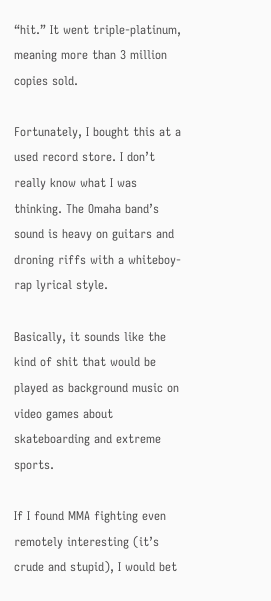“hit.” It went triple-platinum, meaning more than 3 million copies sold.

Fortunately, I bought this at a used record store. I don’t really know what I was thinking. The Omaha band’s sound is heavy on guitars and droning riffs with a whiteboy-rap lyrical style.

Basically, it sounds like the kind of shit that would be played as background music on video games about skateboarding and extreme sports.

If I found MMA fighting even remotely interesting (it’s crude and stupid), I would bet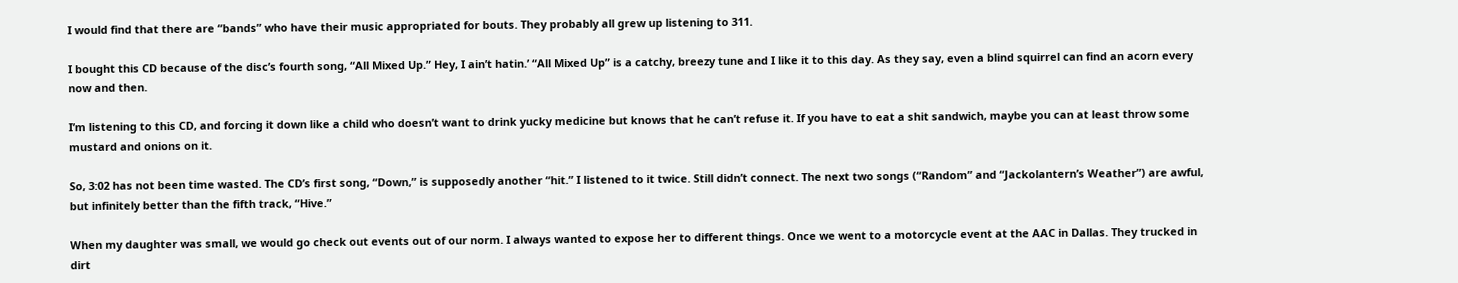I would find that there are “bands” who have their music appropriated for bouts. They probably all grew up listening to 311.

I bought this CD because of the disc’s fourth song, “All Mixed Up.” Hey, I ain’t hatin.’ “All Mixed Up” is a catchy, breezy tune and I like it to this day. As they say, even a blind squirrel can find an acorn every now and then.

I’m listening to this CD, and forcing it down like a child who doesn’t want to drink yucky medicine but knows that he can’t refuse it. If you have to eat a shit sandwich, maybe you can at least throw some mustard and onions on it.

So, 3:02 has not been time wasted. The CD’s first song, “Down,” is supposedly another “hit.” I listened to it twice. Still didn’t connect. The next two songs (“Random” and “Jackolantern’s Weather”) are awful, but infinitely better than the fifth track, “Hive.”

When my daughter was small, we would go check out events out of our norm. I always wanted to expose her to different things. Once we went to a motorcycle event at the AAC in Dallas. They trucked in dirt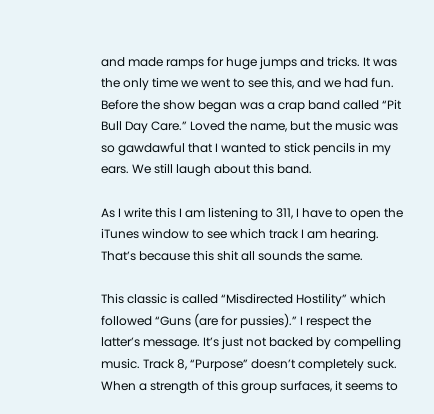and made ramps for huge jumps and tricks. It was the only time we went to see this, and we had fun. Before the show began was a crap band called “Pit Bull Day Care.” Loved the name, but the music was so gawdawful that I wanted to stick pencils in my ears. We still laugh about this band.

As I write this I am listening to 311, I have to open the iTunes window to see which track I am hearing. That’s because this shit all sounds the same.

This classic is called “Misdirected Hostility” which followed “Guns (are for pussies).” I respect the latter’s message. It’s just not backed by compelling music. Track 8, “Purpose” doesn’t completely suck. When a strength of this group surfaces, it seems to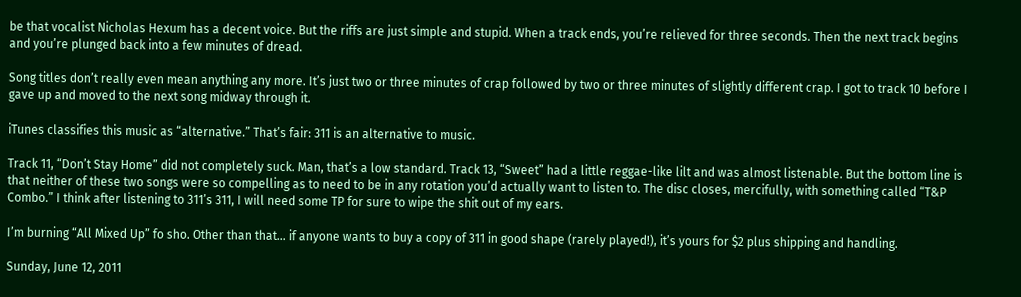be that vocalist Nicholas Hexum has a decent voice. But the riffs are just simple and stupid. When a track ends, you’re relieved for three seconds. Then the next track begins and you’re plunged back into a few minutes of dread.

Song titles don’t really even mean anything any more. It’s just two or three minutes of crap followed by two or three minutes of slightly different crap. I got to track 10 before I gave up and moved to the next song midway through it.

iTunes classifies this music as “alternative.” That’s fair: 311 is an alternative to music.

Track 11, “Don’t Stay Home” did not completely suck. Man, that’s a low standard. Track 13, “Sweet” had a little reggae-like lilt and was almost listenable. But the bottom line is that neither of these two songs were so compelling as to need to be in any rotation you’d actually want to listen to. The disc closes, mercifully, with something called “T&P Combo.” I think after listening to 311’s 311, I will need some TP for sure to wipe the shit out of my ears.

I’m burning “All Mixed Up” fo sho. Other than that… if anyone wants to buy a copy of 311 in good shape (rarely played!), it’s yours for $2 plus shipping and handling.

Sunday, June 12, 2011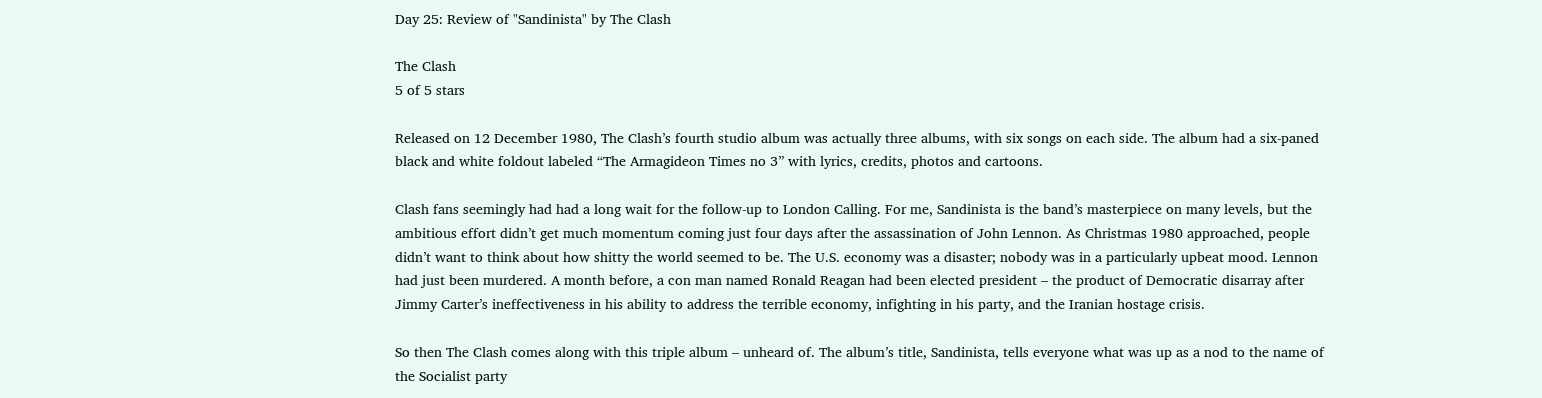Day 25: Review of "Sandinista" by The Clash

The Clash
5 of 5 stars

Released on 12 December 1980, The Clash’s fourth studio album was actually three albums, with six songs on each side. The album had a six-paned black and white foldout labeled “The Armagideon Times no 3” with lyrics, credits, photos and cartoons.

Clash fans seemingly had had a long wait for the follow-up to London Calling. For me, Sandinista is the band’s masterpiece on many levels, but the ambitious effort didn’t get much momentum coming just four days after the assassination of John Lennon. As Christmas 1980 approached, people didn’t want to think about how shitty the world seemed to be. The U.S. economy was a disaster; nobody was in a particularly upbeat mood. Lennon had just been murdered. A month before, a con man named Ronald Reagan had been elected president – the product of Democratic disarray after Jimmy Carter’s ineffectiveness in his ability to address the terrible economy, infighting in his party, and the Iranian hostage crisis.

So then The Clash comes along with this triple album – unheard of. The album’s title, Sandinista, tells everyone what was up as a nod to the name of the Socialist party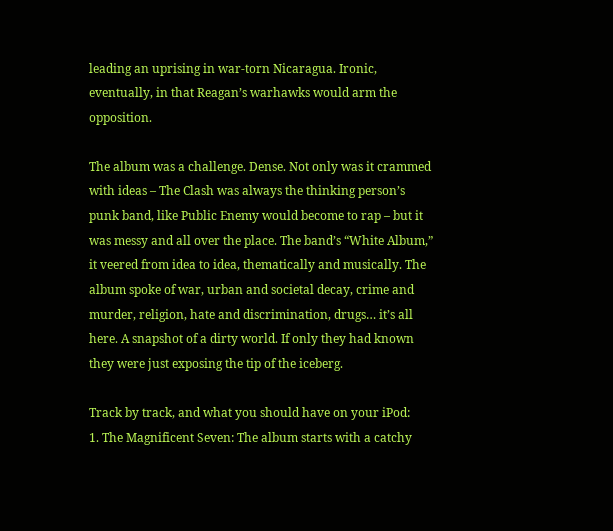leading an uprising in war-torn Nicaragua. Ironic, eventually, in that Reagan’s warhawks would arm the opposition.

The album was a challenge. Dense. Not only was it crammed with ideas – The Clash was always the thinking person’s punk band, like Public Enemy would become to rap – but it was messy and all over the place. The band’s “White Album,” it veered from idea to idea, thematically and musically. The album spoke of war, urban and societal decay, crime and murder, religion, hate and discrimination, drugs… it’s all here. A snapshot of a dirty world. If only they had known they were just exposing the tip of the iceberg.

Track by track, and what you should have on your iPod:
1. The Magnificent Seven: The album starts with a catchy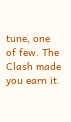tune, one of few. The Clash made you earn it.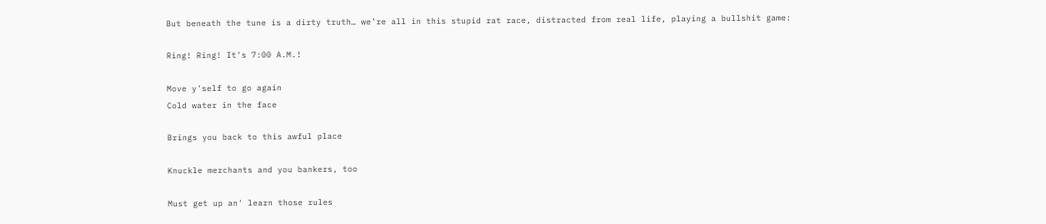But beneath the tune is a dirty truth… we’re all in this stupid rat race, distracted from real life, playing a bullshit game:

Ring! Ring! It's 7:00 A.M.!

Move y'self to go again
Cold water in the face

Brings you back to this awful place

Knuckle merchants and you bankers, too

Must get up an' learn those rules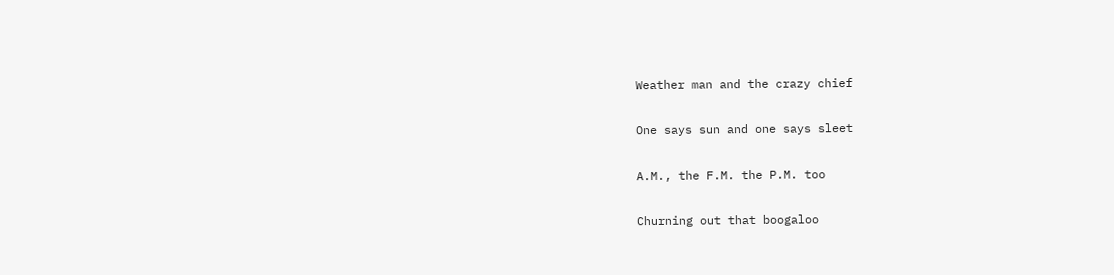Weather man and the crazy chief

One says sun and one says sleet

A.M., the F.M. the P.M. too

Churning out that boogaloo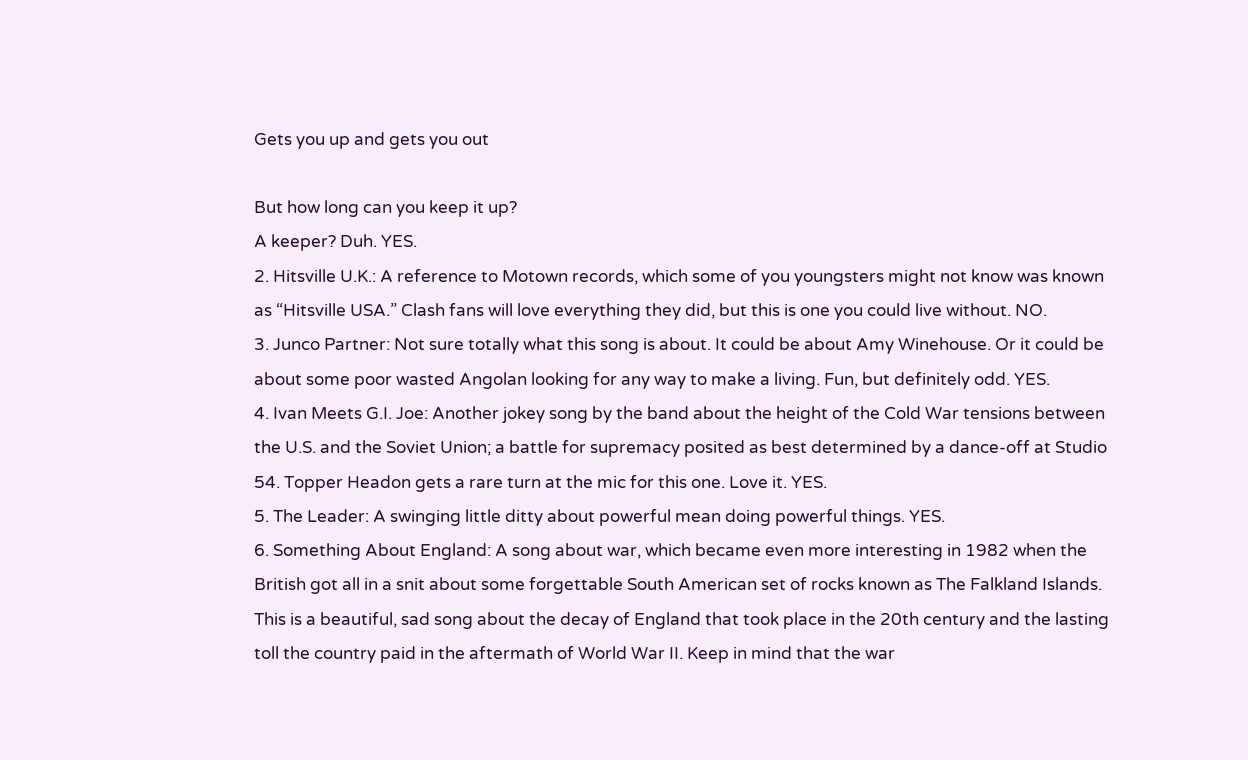Gets you up and gets you out

But how long can you keep it up?
A keeper? Duh. YES.
2. Hitsville U.K.: A reference to Motown records, which some of you youngsters might not know was known as “Hitsville USA.” Clash fans will love everything they did, but this is one you could live without. NO.
3. Junco Partner: Not sure totally what this song is about. It could be about Amy Winehouse. Or it could be about some poor wasted Angolan looking for any way to make a living. Fun, but definitely odd. YES.
4. Ivan Meets G.I. Joe: Another jokey song by the band about the height of the Cold War tensions between the U.S. and the Soviet Union; a battle for supremacy posited as best determined by a dance-off at Studio 54. Topper Headon gets a rare turn at the mic for this one. Love it. YES.
5. The Leader: A swinging little ditty about powerful mean doing powerful things. YES.
6. Something About England: A song about war, which became even more interesting in 1982 when the British got all in a snit about some forgettable South American set of rocks known as The Falkland Islands. This is a beautiful, sad song about the decay of England that took place in the 20th century and the lasting toll the country paid in the aftermath of World War II. Keep in mind that the war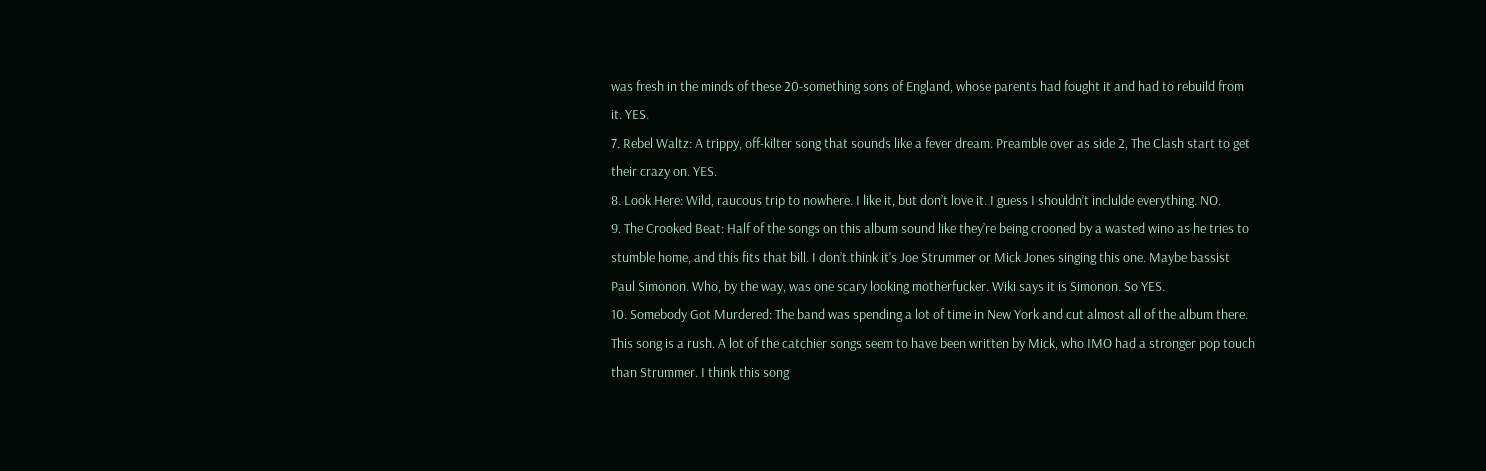was fresh in the minds of these 20-something sons of England, whose parents had fought it and had to rebuild from it. YES.
7. Rebel Waltz: A trippy, off-kilter song that sounds like a fever dream. Preamble over as side 2, The Clash start to get their crazy on. YES.
8. Look Here: Wild, raucous trip to nowhere. I like it, but don’t love it. I guess I shouldn’t inclulde everything. NO.
9. The Crooked Beat: Half of the songs on this album sound like they’re being crooned by a wasted wino as he tries to stumble home, and this fits that bill. I don’t think it’s Joe Strummer or Mick Jones singing this one. Maybe bassist Paul Simonon. Who, by the way, was one scary looking motherfucker. Wiki says it is Simonon. So YES.
10. Somebody Got Murdered: The band was spending a lot of time in New York and cut almost all of the album there. This song is a rush. A lot of the catchier songs seem to have been written by Mick, who IMO had a stronger pop touch than Strummer. I think this song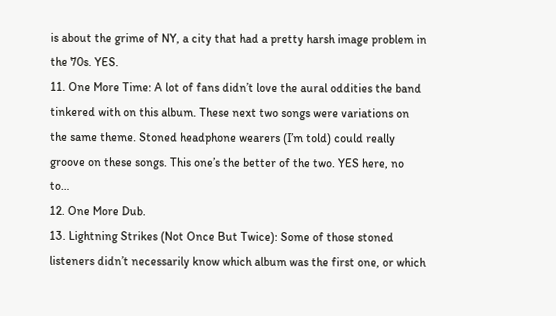is about the grime of NY, a city that had a pretty harsh image problem in the 70s. YES.
11. One More Time: A lot of fans didn’t love the aural oddities the band tinkered with on this album. These next two songs were variations on the same theme. Stoned headphone wearers (I’m told) could really groove on these songs. This one’s the better of the two. YES here, no to…
12. One More Dub.
13. Lightning Strikes (Not Once But Twice): Some of those stoned listeners didn’t necessarily know which album was the first one, or which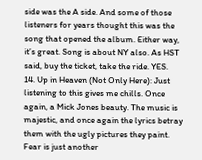side was the A side. And some of those listeners for years thought this was the song that opened the album. Either way, it’s great. Song is about NY also. As HST said, buy the ticket, take the ride. YES.
14. Up in Heaven (Not Only Here): Just listening to this gives me chills. Once again, a Mick Jones beauty. The music is majestic, and once again the lyrics betray them with the ugly pictures they paint.
Fear is just another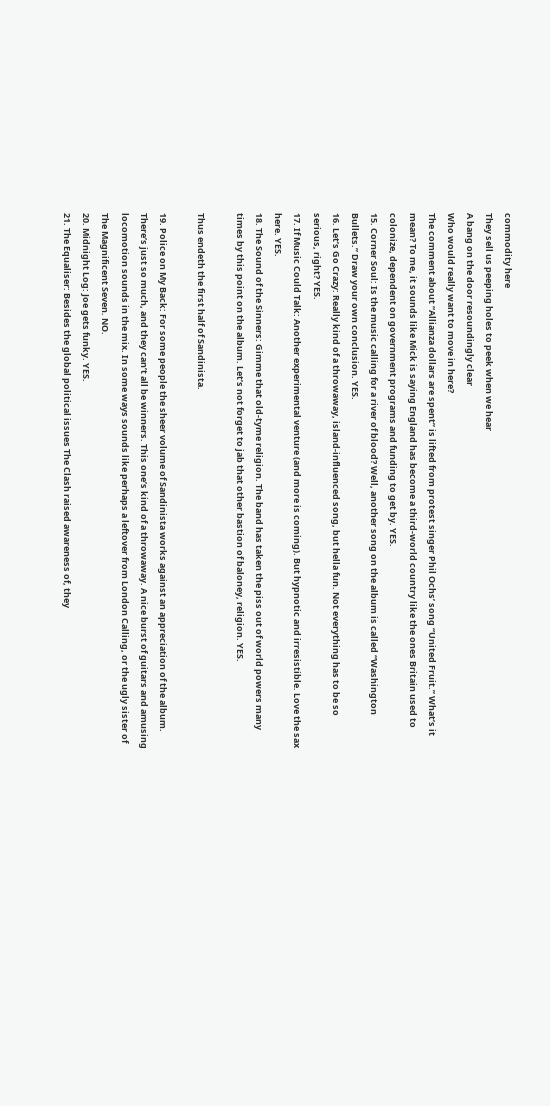commodity here
They sell us peeping holes to peek when we hear
A bang on the door resoundingly clear
Who would really want to move in here?
The comment about “Allianza dollars are spent” is lifted from protest singer Phil Ochs’ song “United Fruit.” What’s it mean? To me, it sounds like Mick is saying England has become a third-world country like the ones Britain used to colonize, dependent on government programs and funding to get by. YES.
15. Corner Soul: Is the music calling for a river of blood? Well, another song on the album is called “Washington Bullets.” Draw your own conclusion. YES.
16. Let’s Go Crazy: Really kind of a throwaway, island-influenced song, but hella fun. Not everything has to be so serious, right? YES.
17. If Music Could Talk: Another experimental venture (and more is coming). But hypnotic and irresistible. Love the sax here. YES.
18. The Sound of the Sinners: Gimme that old-tyme religion. The band has taken the piss out of world powers many times by this point on the album. Let’s not forget to jab that other bastion of baloney, religion. YES.

Thus endeth the first half of Sandinista.

19. Police on My Back: For some people the sheer volume of Sandinista works against an appreciation of the album. There’s just so much, and they can’t all be winners. This one’s kind of a throwaway. A nice burst of guitars and amusing locomotion sounds in the mix. In some ways sounds like perhaps a leftover from London Calling, or the ugly sister of The Magnificent Seven. NO.
20. Midnight Log: Joe gets funky. YES.
21. The Equaliser: Besides the global political issues The Clash raised awareness of, they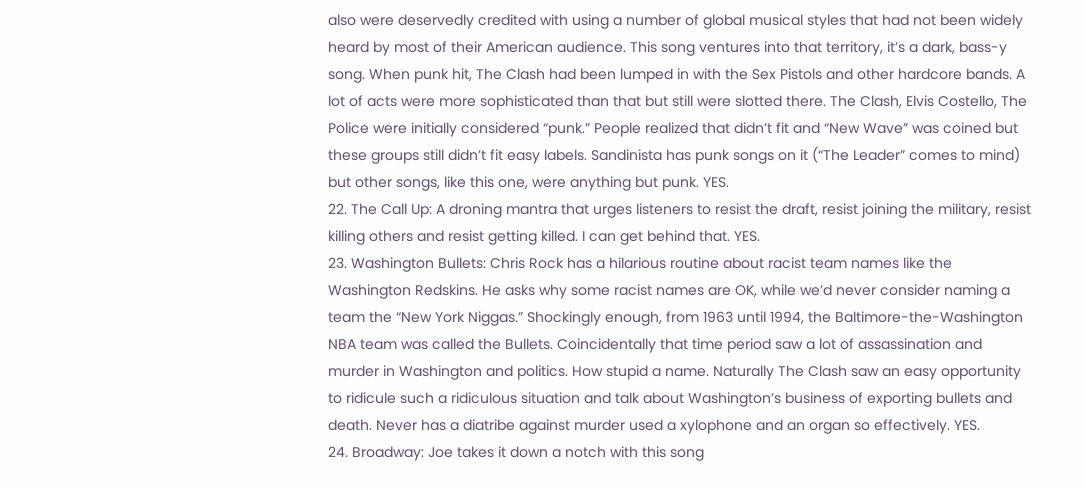also were deservedly credited with using a number of global musical styles that had not been widely heard by most of their American audience. This song ventures into that territory, it’s a dark, bass-y song. When punk hit, The Clash had been lumped in with the Sex Pistols and other hardcore bands. A lot of acts were more sophisticated than that but still were slotted there. The Clash, Elvis Costello, The Police were initially considered “punk.” People realized that didn’t fit and “New Wave” was coined but these groups still didn’t fit easy labels. Sandinista has punk songs on it (“The Leader” comes to mind) but other songs, like this one, were anything but punk. YES.
22. The Call Up: A droning mantra that urges listeners to resist the draft, resist joining the military, resist killing others and resist getting killed. I can get behind that. YES.
23. Washington Bullets: Chris Rock has a hilarious routine about racist team names like the Washington Redskins. He asks why some racist names are OK, while we’d never consider naming a team the “New York Niggas.” Shockingly enough, from 1963 until 1994, the Baltimore-the-Washington NBA team was called the Bullets. Coincidentally that time period saw a lot of assassination and murder in Washington and politics. How stupid a name. Naturally The Clash saw an easy opportunity to ridicule such a ridiculous situation and talk about Washington’s business of exporting bullets and death. Never has a diatribe against murder used a xylophone and an organ so effectively. YES.
24. Broadway: Joe takes it down a notch with this song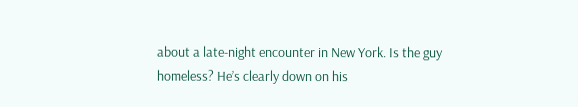about a late-night encounter in New York. Is the guy homeless? He’s clearly down on his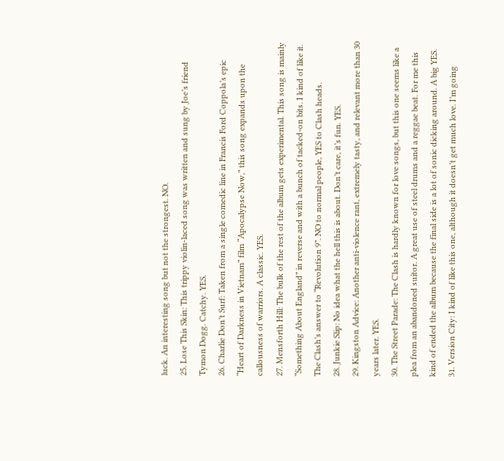luck. An interesting song but not the strongest. NO.
25. Lose This Skin: This trippy violin-laced song was written and sung by Joe’s friend Tymon Dogg. Catchy. YES.
26. Charlie Don’t Surf: Taken from a single comedic line in Francis Ford Coppola’s epic “Heart of Darkness in Vietnam” film “Apocalypse Now,” this song expands upon the callousness of warriors. A classic. YES.
27. Mensforth Hill: The bulk of the rest of the album gets experimental. This song is mainly “Something About England” in reverse and with a bunch of tacked-on bits. I kind of like it. The Clash’s answer to “Revolution 9”. NO to normal people, YES to Clash heads.
28. Junkie Slip: No idea what the hell this is about. Don’t care, it’s fun. YES.
29. Kingston Advice: Another anti-violence rant, extremely tasty, and relevant more than 30 years later. YES.
30. The Street Parade: The Clash is hardly known for love songs, but this one seems like a plea from an abandoned suitor. A great use of steel drums and a reggae beat. For me this kind of ended the album because the final side is a lot of sonic dicking around. A big YES.
31. Version City: I kind of like this one, although it doesn’t get much love. I’m going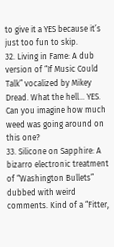to give it a YES because it’s just too fun to skip.
32. Living in Fame: A dub version of “If Music Could Talk” vocalized by Mikey Dread. What the hell… YES. Can you imagine how much weed was going around on this one?
33. Silicone on Sapphire: A bizarro electronic treatment of “Washington Bullets” dubbed with weird comments. Kind of a “Fitter,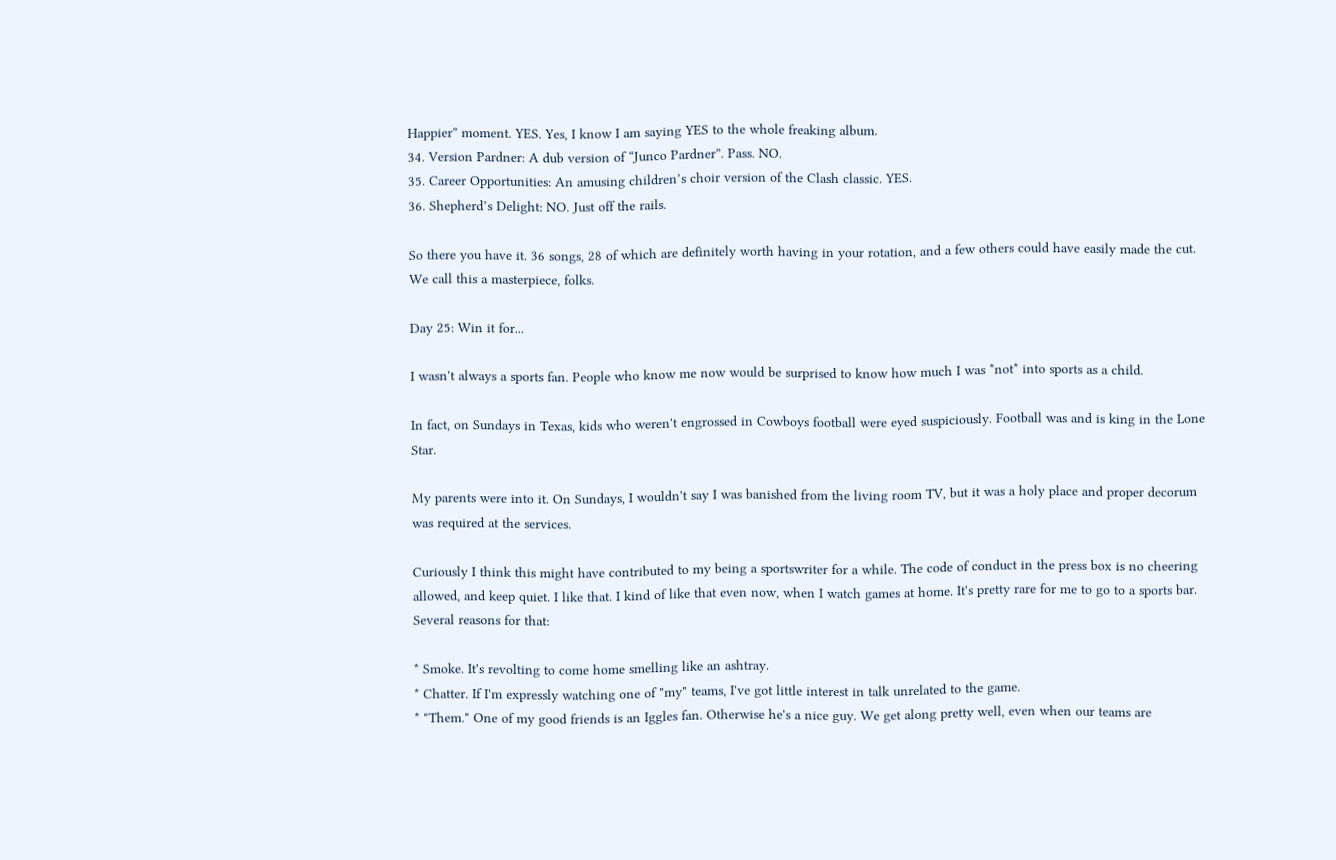Happier” moment. YES. Yes, I know I am saying YES to the whole freaking album.
34. Version Pardner: A dub version of “Junco Pardner”. Pass. NO.
35. Career Opportunities: An amusing children’s choir version of the Clash classic. YES.
36. Shepherd’s Delight: NO. Just off the rails.

So there you have it. 36 songs, 28 of which are definitely worth having in your rotation, and a few others could have easily made the cut. We call this a masterpiece, folks.

Day 25: Win it for...

I wasn't always a sports fan. People who know me now would be surprised to know how much I was *not* into sports as a child.

In fact, on Sundays in Texas, kids who weren't engrossed in Cowboys football were eyed suspiciously. Football was and is king in the Lone Star.

My parents were into it. On Sundays, I wouldn't say I was banished from the living room TV, but it was a holy place and proper decorum was required at the services.

Curiously I think this might have contributed to my being a sportswriter for a while. The code of conduct in the press box is no cheering allowed, and keep quiet. I like that. I kind of like that even now, when I watch games at home. It's pretty rare for me to go to a sports bar. Several reasons for that:

* Smoke. It's revolting to come home smelling like an ashtray.
* Chatter. If I'm expressly watching one of "my" teams, I've got little interest in talk unrelated to the game.
* "Them." One of my good friends is an Iggles fan. Otherwise he's a nice guy. We get along pretty well, even when our teams are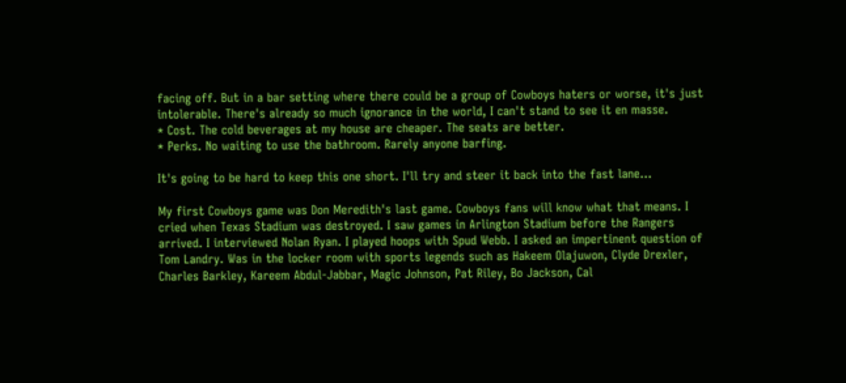facing off. But in a bar setting where there could be a group of Cowboys haters or worse, it's just intolerable. There's already so much ignorance in the world, I can't stand to see it en masse.
* Cost. The cold beverages at my house are cheaper. The seats are better.
* Perks. No waiting to use the bathroom. Rarely anyone barfing.

It's going to be hard to keep this one short. I'll try and steer it back into the fast lane...

My first Cowboys game was Don Meredith's last game. Cowboys fans will know what that means. I cried when Texas Stadium was destroyed. I saw games in Arlington Stadium before the Rangers arrived. I interviewed Nolan Ryan. I played hoops with Spud Webb. I asked an impertinent question of Tom Landry. Was in the locker room with sports legends such as Hakeem Olajuwon, Clyde Drexler, Charles Barkley, Kareem Abdul-Jabbar, Magic Johnson, Pat Riley, Bo Jackson, Cal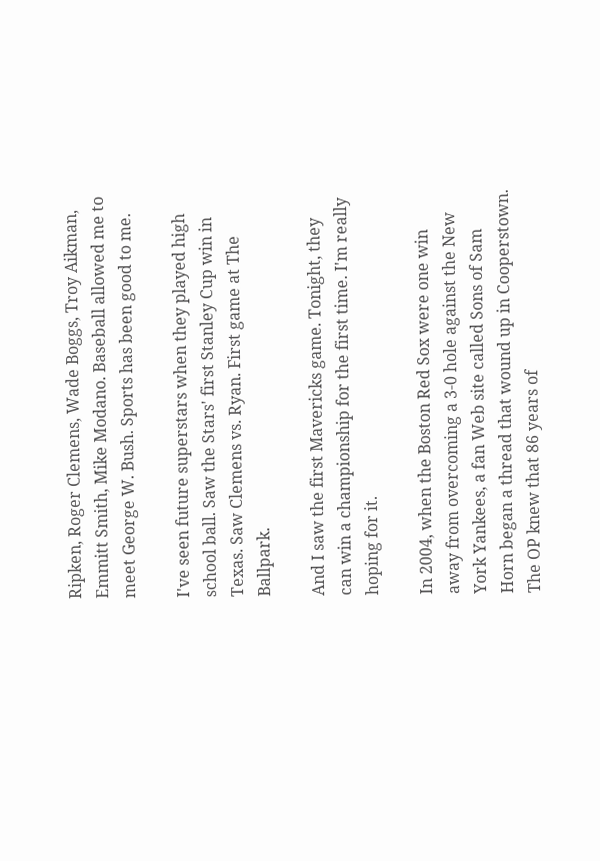Ripken, Roger Clemens, Wade Boggs, Troy Aikman, Emmitt Smith, Mike Modano. Baseball allowed me to meet George W. Bush. Sports has been good to me.

I've seen future superstars when they played high school ball. Saw the Stars' first Stanley Cup win in Texas. Saw Clemens vs. Ryan. First game at The Ballpark.

And I saw the first Mavericks game. Tonight, they can win a championship for the first time. I'm really hoping for it.

In 2004, when the Boston Red Sox were one win away from overcoming a 3-0 hole against the New York Yankees, a fan Web site called Sons of Sam Horn began a thread that wound up in Cooperstown. The OP knew that 86 years of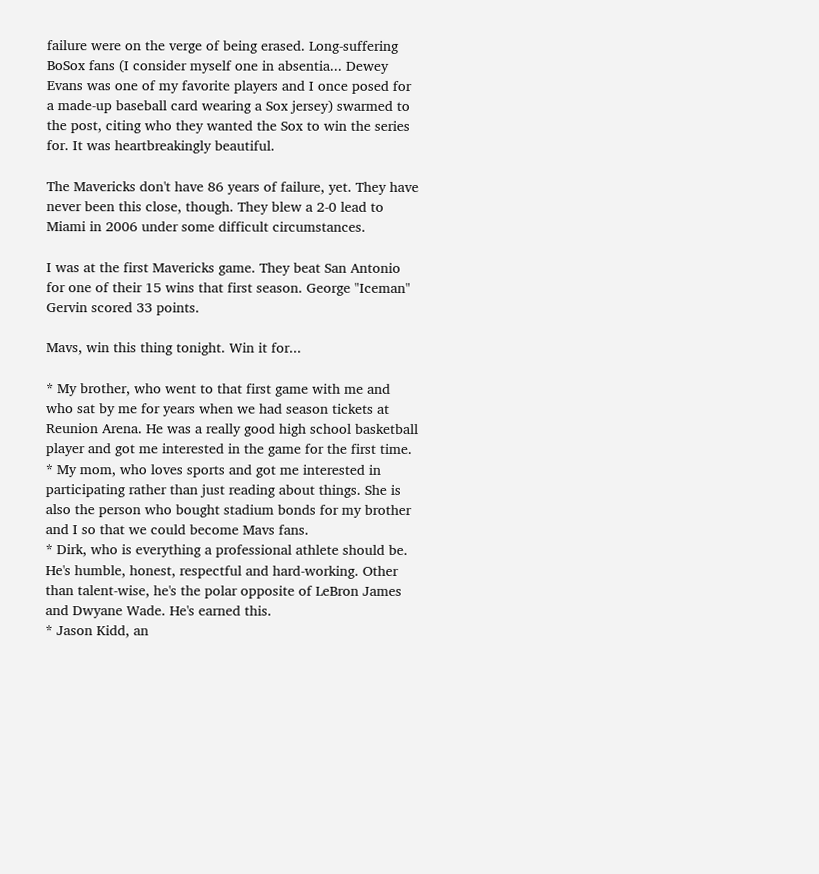failure were on the verge of being erased. Long-suffering BoSox fans (I consider myself one in absentia... Dewey Evans was one of my favorite players and I once posed for a made-up baseball card wearing a Sox jersey) swarmed to the post, citing who they wanted the Sox to win the series for. It was heartbreakingly beautiful.

The Mavericks don't have 86 years of failure, yet. They have never been this close, though. They blew a 2-0 lead to Miami in 2006 under some difficult circumstances.

I was at the first Mavericks game. They beat San Antonio for one of their 15 wins that first season. George "Iceman" Gervin scored 33 points.

Mavs, win this thing tonight. Win it for...

* My brother, who went to that first game with me and who sat by me for years when we had season tickets at Reunion Arena. He was a really good high school basketball player and got me interested in the game for the first time.
* My mom, who loves sports and got me interested in participating rather than just reading about things. She is also the person who bought stadium bonds for my brother and I so that we could become Mavs fans.
* Dirk, who is everything a professional athlete should be. He's humble, honest, respectful and hard-working. Other than talent-wise, he's the polar opposite of LeBron James and Dwyane Wade. He's earned this.
* Jason Kidd, an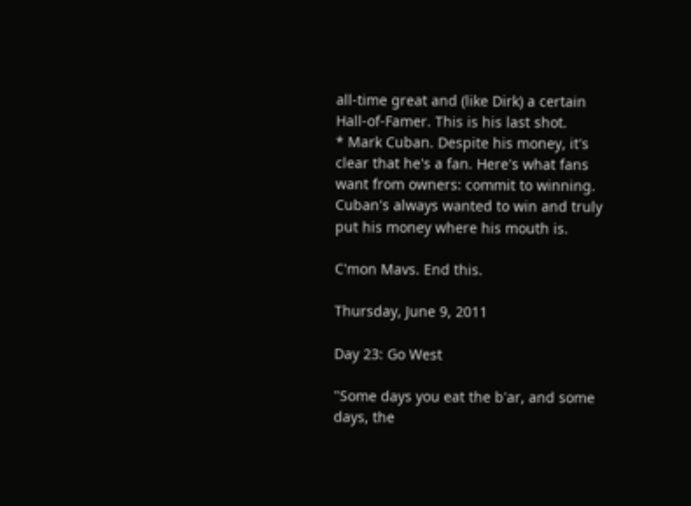all-time great and (like Dirk) a certain Hall-of-Famer. This is his last shot.
* Mark Cuban. Despite his money, it's clear that he's a fan. Here's what fans want from owners: commit to winning. Cuban's always wanted to win and truly put his money where his mouth is.

C'mon Mavs. End this.

Thursday, June 9, 2011

Day 23: Go West

"Some days you eat the b'ar, and some days, the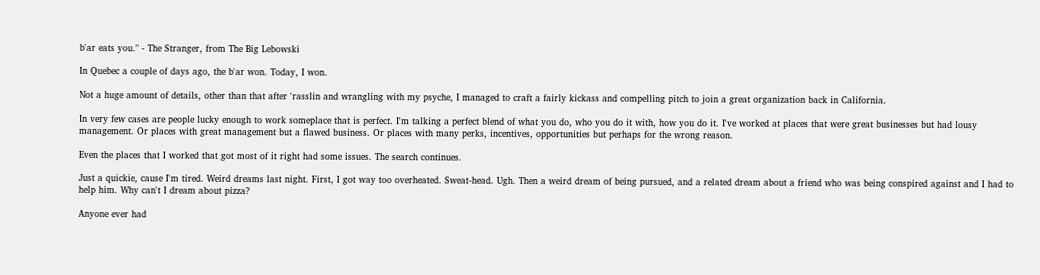b'ar eats you." - The Stranger, from The Big Lebowski

In Quebec a couple of days ago, the b'ar won. Today, I won.

Not a huge amount of details, other than that after 'rasslin and wrangling with my psyche, I managed to craft a fairly kickass and compelling pitch to join a great organization back in California.

In very few cases are people lucky enough to work someplace that is perfect. I'm talking a perfect blend of what you do, who you do it with, how you do it. I've worked at places that were great businesses but had lousy management. Or places with great management but a flawed business. Or places with many perks, incentives, opportunities but perhaps for the wrong reason.

Even the places that I worked that got most of it right had some issues. The search continues.

Just a quickie, cause I'm tired. Weird dreams last night. First, I got way too overheated. Sweat-head. Ugh. Then a weird dream of being pursued, and a related dream about a friend who was being conspired against and I had to help him. Why can't I dream about pizza?

Anyone ever had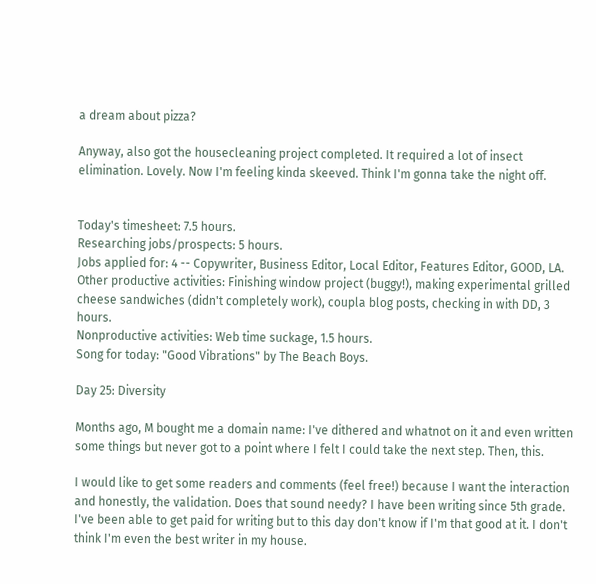a dream about pizza?

Anyway, also got the housecleaning project completed. It required a lot of insect elimination. Lovely. Now I'm feeling kinda skeeved. Think I'm gonna take the night off.


Today's timesheet: 7.5 hours.
Researching jobs/prospects: 5 hours.
Jobs applied for: 4 -- Copywriter, Business Editor, Local Editor, Features Editor, GOOD, LA.
Other productive activities: Finishing window project (buggy!), making experimental grilled cheese sandwiches (didn't completely work), coupla blog posts, checking in with DD, 3 hours.
Nonproductive activities: Web time suckage, 1.5 hours.
Song for today: "Good Vibrations" by The Beach Boys.

Day 25: Diversity

Months ago, M bought me a domain name: I've dithered and whatnot on it and even written some things but never got to a point where I felt I could take the next step. Then, this.

I would like to get some readers and comments (feel free!) because I want the interaction and honestly, the validation. Does that sound needy? I have been writing since 5th grade. I've been able to get paid for writing but to this day don't know if I'm that good at it. I don't think I'm even the best writer in my house.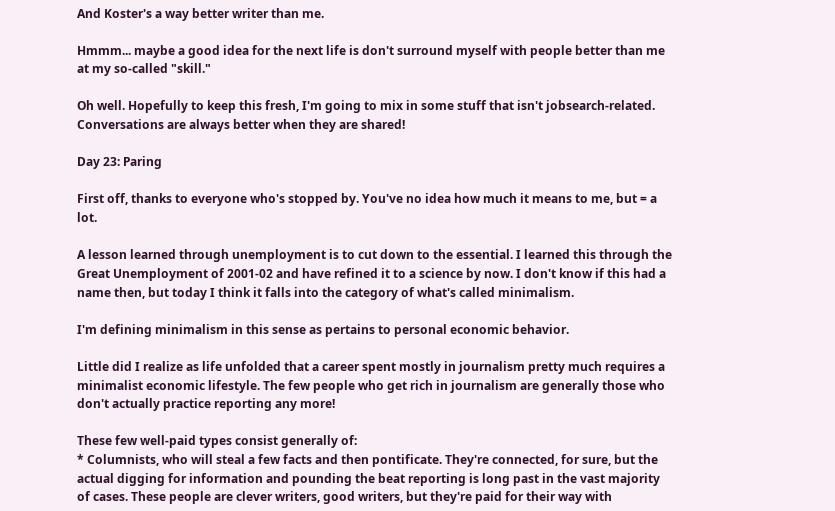And Koster's a way better writer than me.

Hmmm... maybe a good idea for the next life is don't surround myself with people better than me at my so-called "skill."

Oh well. Hopefully to keep this fresh, I'm going to mix in some stuff that isn't jobsearch-related. Conversations are always better when they are shared!

Day 23: Paring

First off, thanks to everyone who's stopped by. You've no idea how much it means to me, but = a lot.

A lesson learned through unemployment is to cut down to the essential. I learned this through the Great Unemployment of 2001-02 and have refined it to a science by now. I don't know if this had a name then, but today I think it falls into the category of what's called minimalism.

I'm defining minimalism in this sense as pertains to personal economic behavior.

Little did I realize as life unfolded that a career spent mostly in journalism pretty much requires a minimalist economic lifestyle. The few people who get rich in journalism are generally those who don't actually practice reporting any more!

These few well-paid types consist generally of:
* Columnists, who will steal a few facts and then pontificate. They're connected, for sure, but the actual digging for information and pounding the beat reporting is long past in the vast majority of cases. These people are clever writers, good writers, but they're paid for their way with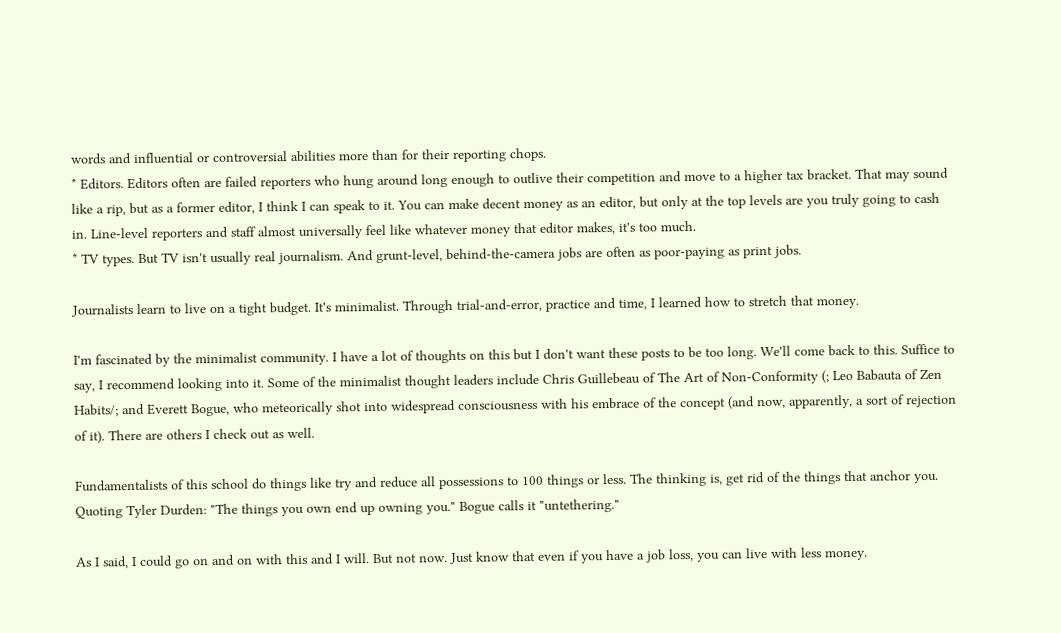words and influential or controversial abilities more than for their reporting chops.
* Editors. Editors often are failed reporters who hung around long enough to outlive their competition and move to a higher tax bracket. That may sound like a rip, but as a former editor, I think I can speak to it. You can make decent money as an editor, but only at the top levels are you truly going to cash in. Line-level reporters and staff almost universally feel like whatever money that editor makes, it's too much.
* TV types. But TV isn't usually real journalism. And grunt-level, behind-the-camera jobs are often as poor-paying as print jobs.

Journalists learn to live on a tight budget. It's minimalist. Through trial-and-error, practice and time, I learned how to stretch that money.

I'm fascinated by the minimalist community. I have a lot of thoughts on this but I don't want these posts to be too long. We'll come back to this. Suffice to say, I recommend looking into it. Some of the minimalist thought leaders include Chris Guillebeau of The Art of Non-Conformity (; Leo Babauta of Zen Habits/; and Everett Bogue, who meteorically shot into widespread consciousness with his embrace of the concept (and now, apparently, a sort of rejection of it). There are others I check out as well.

Fundamentalists of this school do things like try and reduce all possessions to 100 things or less. The thinking is, get rid of the things that anchor you. Quoting Tyler Durden: "The things you own end up owning you." Bogue calls it "untethering."

As I said, I could go on and on with this and I will. But not now. Just know that even if you have a job loss, you can live with less money.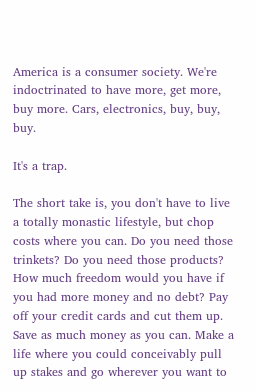America is a consumer society. We're indoctrinated to have more, get more, buy more. Cars, electronics, buy, buy, buy.

It's a trap.

The short take is, you don't have to live a totally monastic lifestyle, but chop costs where you can. Do you need those trinkets? Do you need those products? How much freedom would you have if you had more money and no debt? Pay off your credit cards and cut them up. Save as much money as you can. Make a life where you could conceivably pull up stakes and go wherever you want to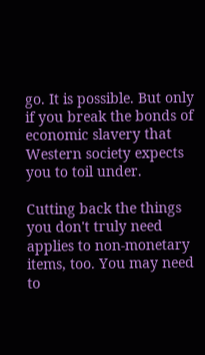go. It is possible. But only if you break the bonds of economic slavery that Western society expects you to toil under.

Cutting back the things you don't truly need applies to non-monetary items, too. You may need to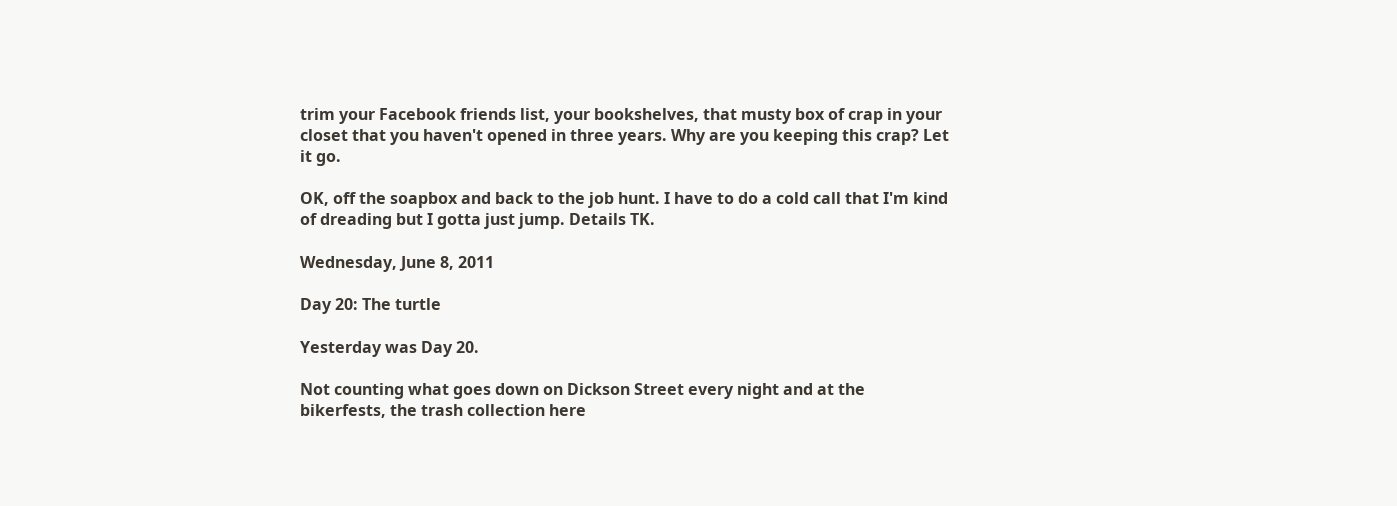trim your Facebook friends list, your bookshelves, that musty box of crap in your closet that you haven't opened in three years. Why are you keeping this crap? Let it go.

OK, off the soapbox and back to the job hunt. I have to do a cold call that I'm kind of dreading but I gotta just jump. Details TK.

Wednesday, June 8, 2011

Day 20: The turtle

Yesterday was Day 20.

Not counting what goes down on Dickson Street every night and at the bikerfests, the trash collection here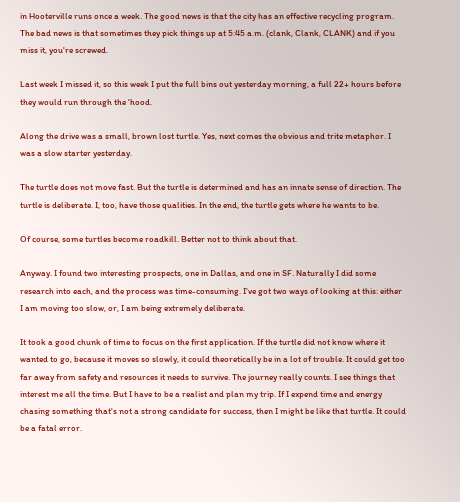in Hooterville runs once a week. The good news is that the city has an effective recycling program. The bad news is that sometimes they pick things up at 5:45 a.m. (clank, Clank, CLANK) and if you miss it, you're screwed.

Last week I missed it, so this week I put the full bins out yesterday morning, a full 22+ hours before they would run through the 'hood.

Along the drive was a small, brown lost turtle. Yes, next comes the obvious and trite metaphor. I was a slow starter yesterday.

The turtle does not move fast. But the turtle is determined and has an innate sense of direction. The turtle is deliberate. I, too, have those qualities. In the end, the turtle gets where he wants to be.

Of course, some turtles become roadkill. Better not to think about that.

Anyway. I found two interesting prospects, one in Dallas, and one in SF. Naturally I did some research into each, and the process was time-consuming. I've got two ways of looking at this: either I am moving too slow, or, I am being extremely deliberate.

It took a good chunk of time to focus on the first application. If the turtle did not know where it wanted to go, because it moves so slowly, it could theoretically be in a lot of trouble. It could get too far away from safety and resources it needs to survive. The journey really counts. I see things that interest me all the time. But I have to be a realist and plan my trip. If I expend time and energy chasing something that's not a strong candidate for success, then I might be like that turtle. It could be a fatal error.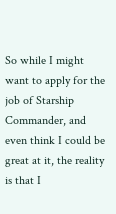So while I might want to apply for the job of Starship Commander, and even think I could be great at it, the reality is that I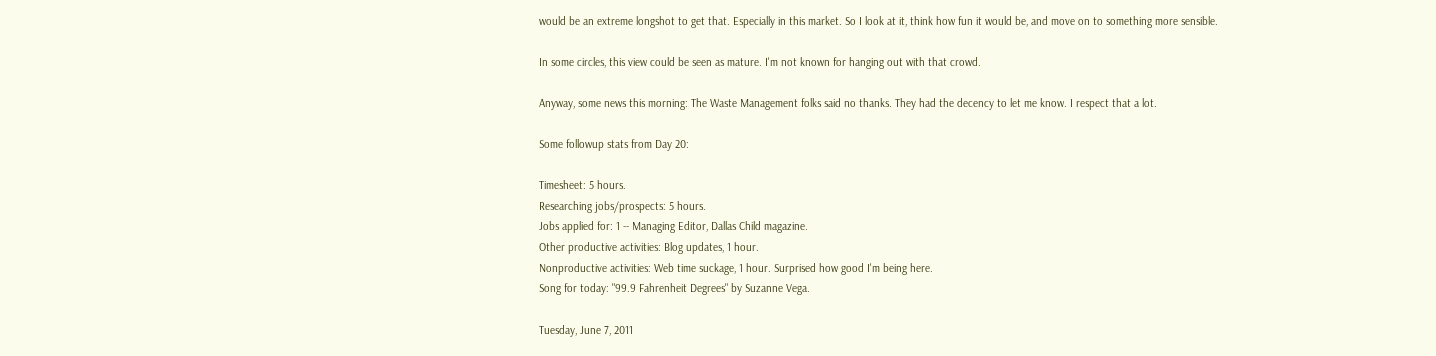would be an extreme longshot to get that. Especially in this market. So I look at it, think how fun it would be, and move on to something more sensible.

In some circles, this view could be seen as mature. I'm not known for hanging out with that crowd.

Anyway, some news this morning: The Waste Management folks said no thanks. They had the decency to let me know. I respect that a lot.

Some followup stats from Day 20:

Timesheet: 5 hours.
Researching jobs/prospects: 5 hours.
Jobs applied for: 1 -- Managing Editor, Dallas Child magazine.
Other productive activities: Blog updates, 1 hour.
Nonproductive activities: Web time suckage, 1 hour. Surprised how good I'm being here.
Song for today: "99.9 Fahrenheit Degrees" by Suzanne Vega.

Tuesday, June 7, 2011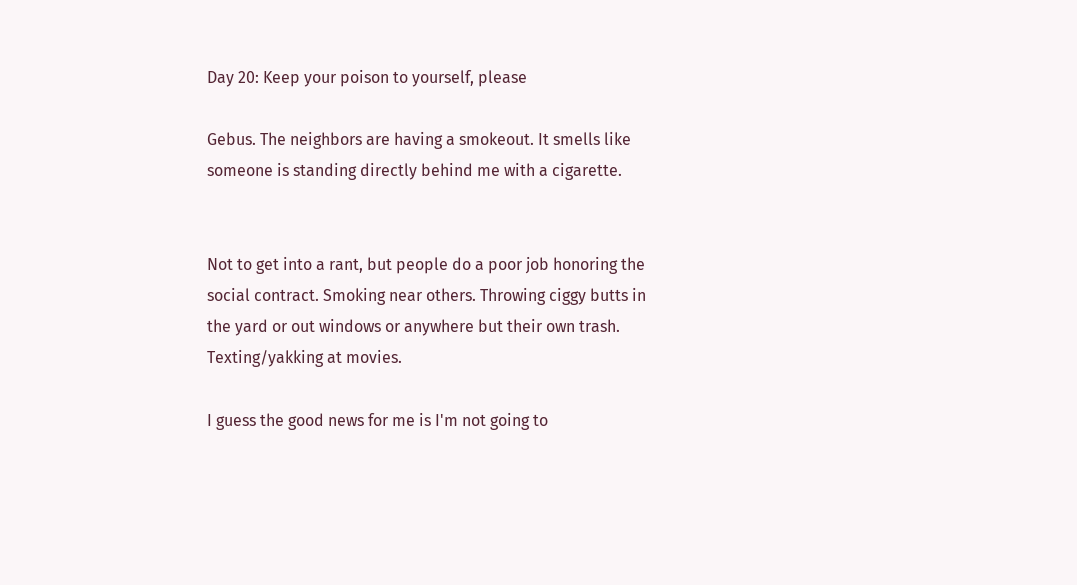Day 20: Keep your poison to yourself, please

Gebus. The neighbors are having a smokeout. It smells like someone is standing directly behind me with a cigarette.


Not to get into a rant, but people do a poor job honoring the social contract. Smoking near others. Throwing ciggy butts in the yard or out windows or anywhere but their own trash. Texting/yakking at movies.

I guess the good news for me is I'm not going to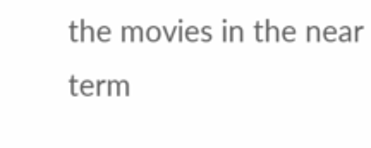the movies in the near term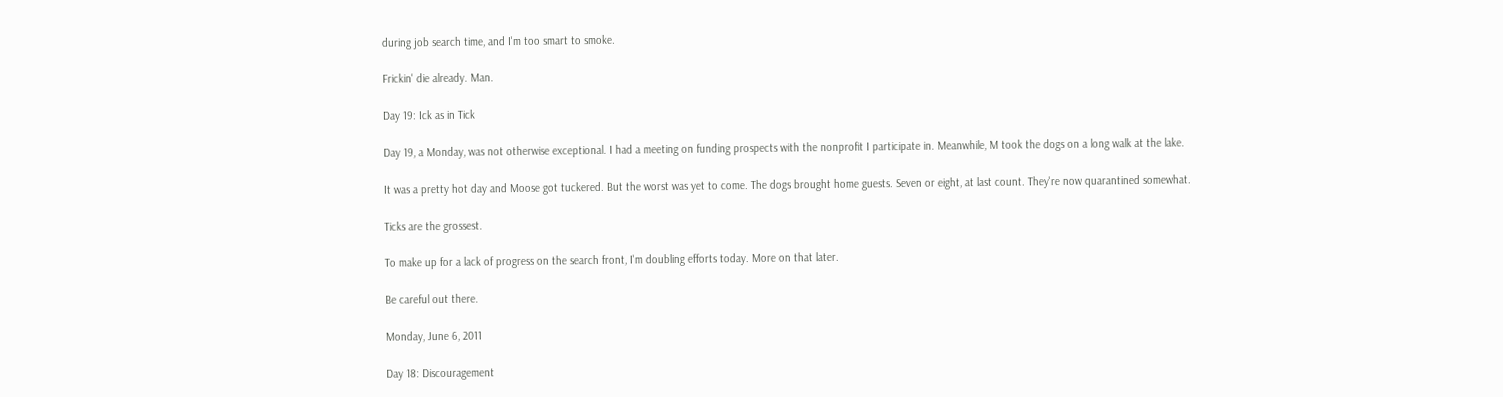during job search time, and I'm too smart to smoke.

Frickin' die already. Man.

Day 19: Ick as in Tick

Day 19, a Monday, was not otherwise exceptional. I had a meeting on funding prospects with the nonprofit I participate in. Meanwhile, M took the dogs on a long walk at the lake.

It was a pretty hot day and Moose got tuckered. But the worst was yet to come. The dogs brought home guests. Seven or eight, at last count. They're now quarantined somewhat.

Ticks are the grossest.

To make up for a lack of progress on the search front, I'm doubling efforts today. More on that later.

Be careful out there.

Monday, June 6, 2011

Day 18: Discouragement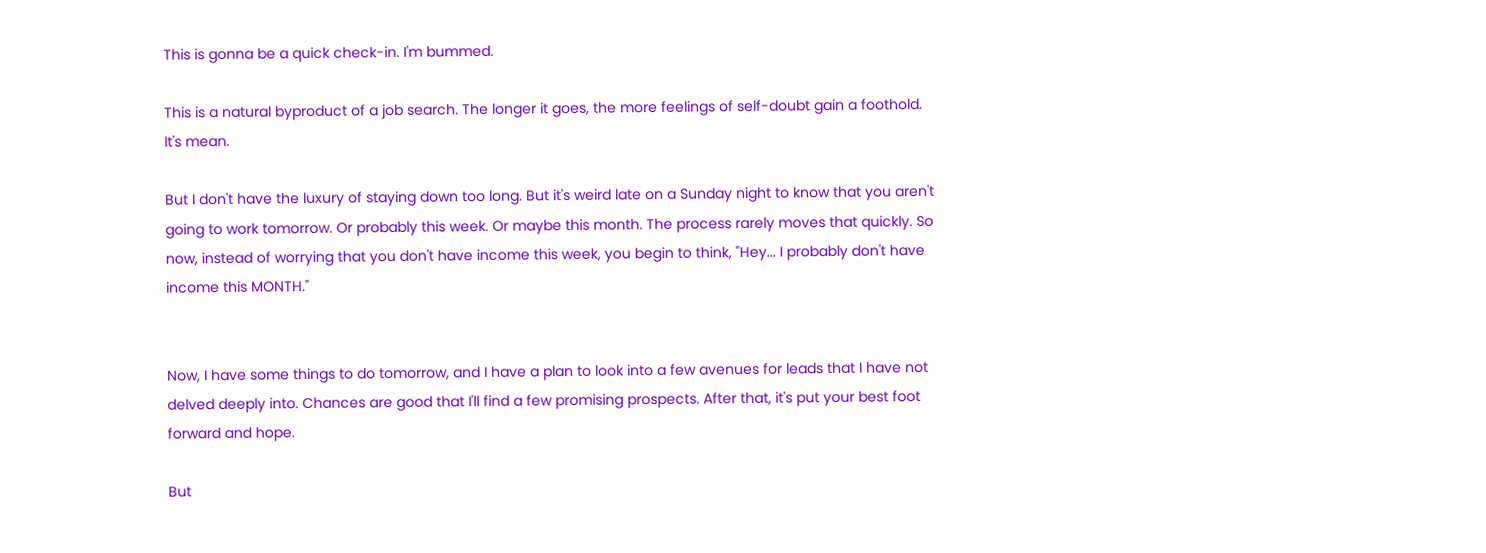This is gonna be a quick check-in. I'm bummed.

This is a natural byproduct of a job search. The longer it goes, the more feelings of self-doubt gain a foothold. It's mean.

But I don't have the luxury of staying down too long. But it's weird late on a Sunday night to know that you aren't going to work tomorrow. Or probably this week. Or maybe this month. The process rarely moves that quickly. So now, instead of worrying that you don't have income this week, you begin to think, "Hey... I probably don't have income this MONTH."


Now, I have some things to do tomorrow, and I have a plan to look into a few avenues for leads that I have not delved deeply into. Chances are good that I'll find a few promising prospects. After that, it's put your best foot forward and hope.

But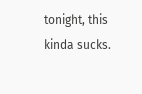tonight, this kinda sucks.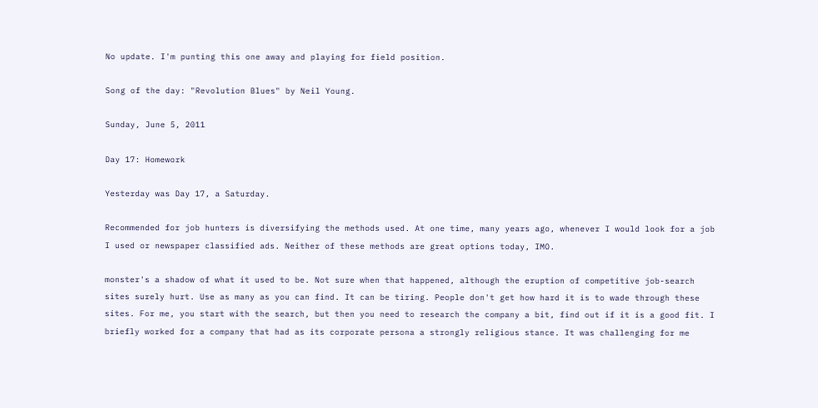No update. I'm punting this one away and playing for field position.

Song of the day: "Revolution Blues" by Neil Young.

Sunday, June 5, 2011

Day 17: Homework

Yesterday was Day 17, a Saturday.

Recommended for job hunters is diversifying the methods used. At one time, many years ago, whenever I would look for a job I used or newspaper classified ads. Neither of these methods are great options today, IMO.

monster's a shadow of what it used to be. Not sure when that happened, although the eruption of competitive job-search sites surely hurt. Use as many as you can find. It can be tiring. People don't get how hard it is to wade through these sites. For me, you start with the search, but then you need to research the company a bit, find out if it is a good fit. I briefly worked for a company that had as its corporate persona a strongly religious stance. It was challenging for me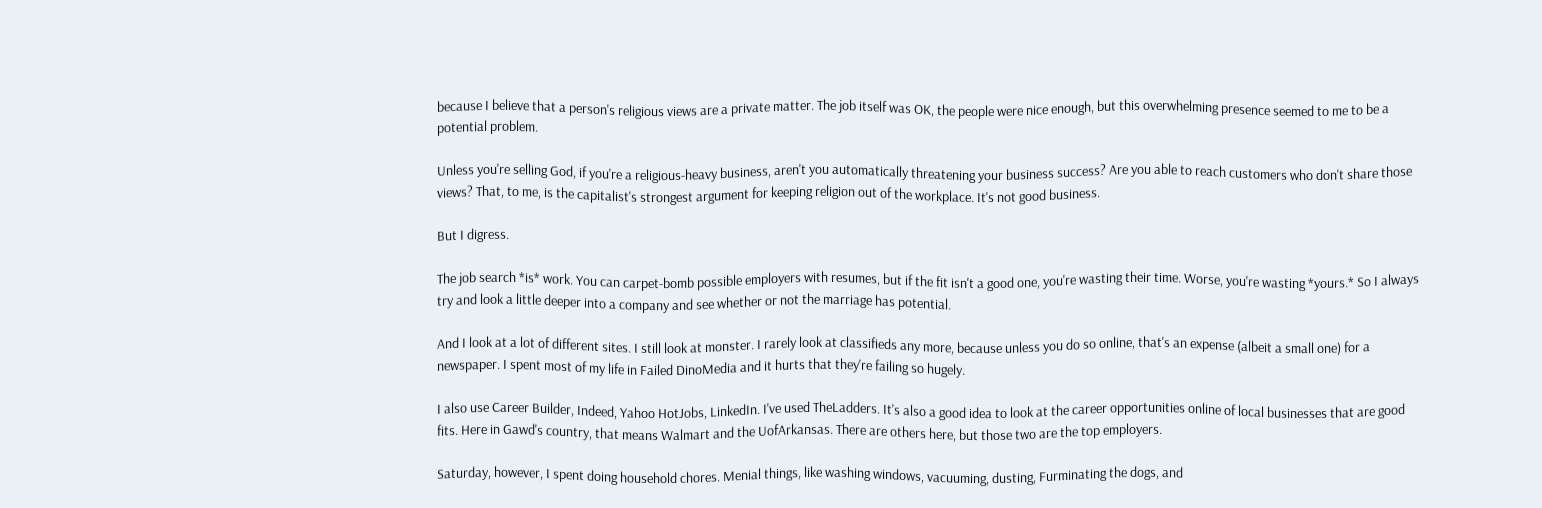because I believe that a person's religious views are a private matter. The job itself was OK, the people were nice enough, but this overwhelming presence seemed to me to be a potential problem.

Unless you're selling God, if you're a religious-heavy business, aren't you automatically threatening your business success? Are you able to reach customers who don't share those views? That, to me, is the capitalist's strongest argument for keeping religion out of the workplace. It's not good business.

But I digress.

The job search *is* work. You can carpet-bomb possible employers with resumes, but if the fit isn't a good one, you're wasting their time. Worse, you're wasting *yours.* So I always try and look a little deeper into a company and see whether or not the marriage has potential.

And I look at a lot of different sites. I still look at monster. I rarely look at classifieds any more, because unless you do so online, that's an expense (albeit a small one) for a newspaper. I spent most of my life in Failed DinoMedia and it hurts that they're failing so hugely.

I also use Career Builder, Indeed, Yahoo HotJobs, LinkedIn. I've used TheLadders. It's also a good idea to look at the career opportunities online of local businesses that are good fits. Here in Gawd's country, that means Walmart and the UofArkansas. There are others here, but those two are the top employers.

Saturday, however, I spent doing household chores. Menial things, like washing windows, vacuuming, dusting, Furminating the dogs, and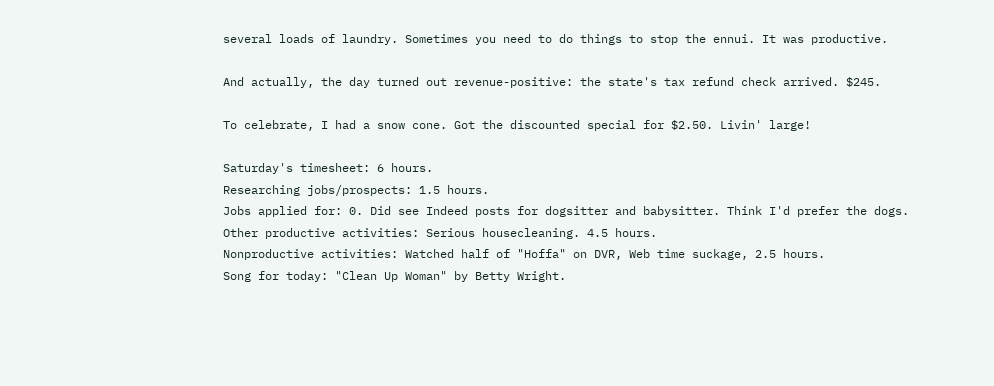several loads of laundry. Sometimes you need to do things to stop the ennui. It was productive.

And actually, the day turned out revenue-positive: the state's tax refund check arrived. $245.

To celebrate, I had a snow cone. Got the discounted special for $2.50. Livin' large!

Saturday's timesheet: 6 hours.
Researching jobs/prospects: 1.5 hours.
Jobs applied for: 0. Did see Indeed posts for dogsitter and babysitter. Think I'd prefer the dogs.
Other productive activities: Serious housecleaning. 4.5 hours.
Nonproductive activities: Watched half of "Hoffa" on DVR, Web time suckage, 2.5 hours.
Song for today: "Clean Up Woman" by Betty Wright.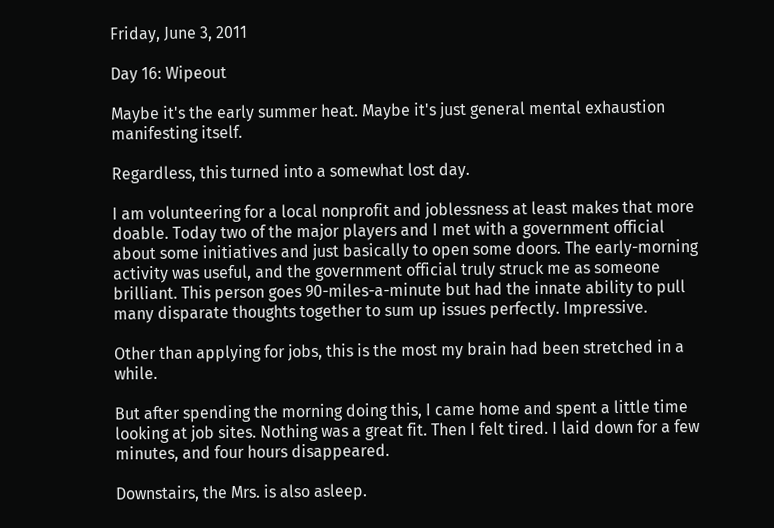Friday, June 3, 2011

Day 16: Wipeout

Maybe it's the early summer heat. Maybe it's just general mental exhaustion manifesting itself.

Regardless, this turned into a somewhat lost day.

I am volunteering for a local nonprofit and joblessness at least makes that more doable. Today two of the major players and I met with a government official about some initiatives and just basically to open some doors. The early-morning activity was useful, and the government official truly struck me as someone brilliant. This person goes 90-miles-a-minute but had the innate ability to pull many disparate thoughts together to sum up issues perfectly. Impressive.

Other than applying for jobs, this is the most my brain had been stretched in a while.

But after spending the morning doing this, I came home and spent a little time looking at job sites. Nothing was a great fit. Then I felt tired. I laid down for a few minutes, and four hours disappeared.

Downstairs, the Mrs. is also asleep.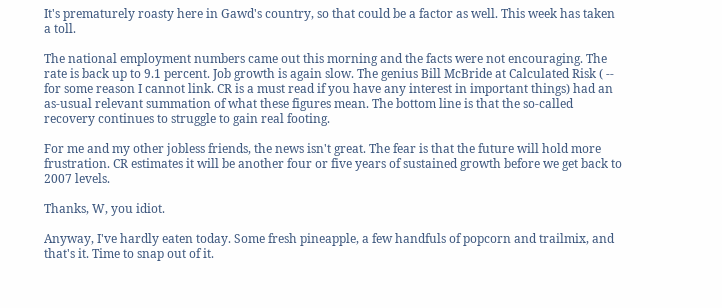It's prematurely roasty here in Gawd's country, so that could be a factor as well. This week has taken a toll.

The national employment numbers came out this morning and the facts were not encouraging. The rate is back up to 9.1 percent. Job growth is again slow. The genius Bill McBride at Calculated Risk ( -- for some reason I cannot link. CR is a must read if you have any interest in important things) had an as-usual relevant summation of what these figures mean. The bottom line is that the so-called recovery continues to struggle to gain real footing.

For me and my other jobless friends, the news isn't great. The fear is that the future will hold more frustration. CR estimates it will be another four or five years of sustained growth before we get back to 2007 levels.

Thanks, W, you idiot.

Anyway, I've hardly eaten today. Some fresh pineapple, a few handfuls of popcorn and trailmix, and that's it. Time to snap out of it.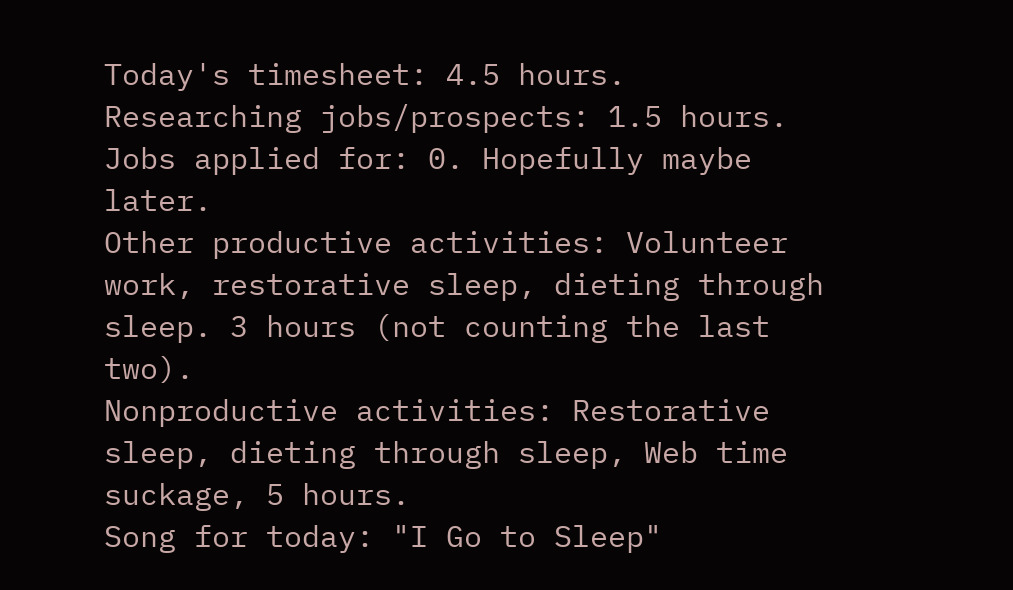Today's timesheet: 4.5 hours.
Researching jobs/prospects: 1.5 hours.
Jobs applied for: 0. Hopefully maybe later.
Other productive activities: Volunteer work, restorative sleep, dieting through sleep. 3 hours (not counting the last two).
Nonproductive activities: Restorative sleep, dieting through sleep, Web time suckage, 5 hours.
Song for today: "I Go to Sleep"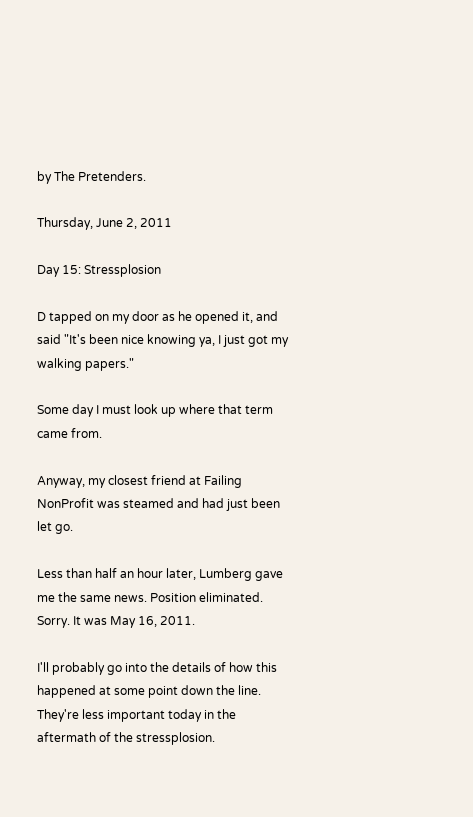by The Pretenders.

Thursday, June 2, 2011

Day 15: Stressplosion

D tapped on my door as he opened it, and said "It's been nice knowing ya, I just got my walking papers."

Some day I must look up where that term came from.

Anyway, my closest friend at Failing NonProfit was steamed and had just been let go.

Less than half an hour later, Lumberg gave me the same news. Position eliminated. Sorry. It was May 16, 2011.

I'll probably go into the details of how this happened at some point down the line. They're less important today in the aftermath of the stressplosion.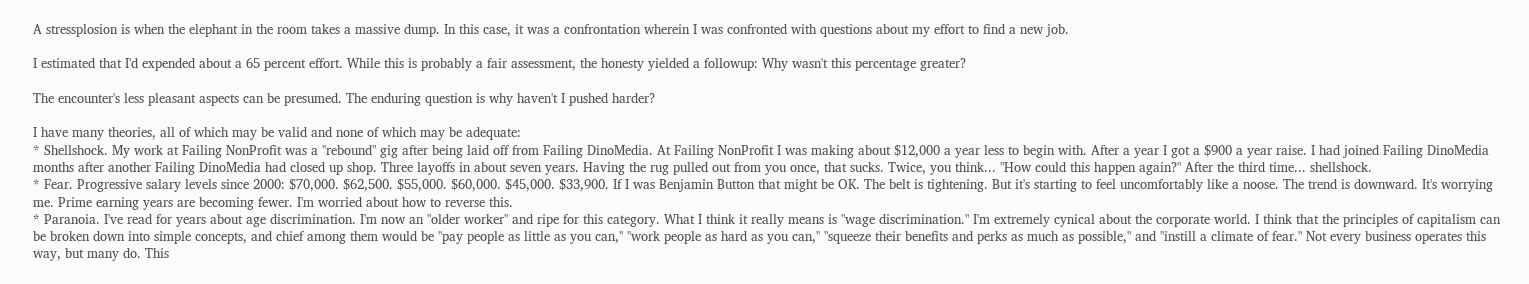A stressplosion is when the elephant in the room takes a massive dump. In this case, it was a confrontation wherein I was confronted with questions about my effort to find a new job.

I estimated that I'd expended about a 65 percent effort. While this is probably a fair assessment, the honesty yielded a followup: Why wasn't this percentage greater?

The encounter's less pleasant aspects can be presumed. The enduring question is why haven't I pushed harder?

I have many theories, all of which may be valid and none of which may be adequate:
* Shellshock. My work at Failing NonProfit was a "rebound" gig after being laid off from Failing DinoMedia. At Failing NonProfit I was making about $12,000 a year less to begin with. After a year I got a $900 a year raise. I had joined Failing DinoMedia months after another Failing DinoMedia had closed up shop. Three layoffs in about seven years. Having the rug pulled out from you once, that sucks. Twice, you think... "How could this happen again?" After the third time... shellshock.
* Fear. Progressive salary levels since 2000: $70,000. $62,500. $55,000. $60,000. $45,000. $33,900. If I was Benjamin Button that might be OK. The belt is tightening. But it's starting to feel uncomfortably like a noose. The trend is downward. It's worrying me. Prime earning years are becoming fewer. I'm worried about how to reverse this.
* Paranoia. I've read for years about age discrimination. I'm now an "older worker" and ripe for this category. What I think it really means is "wage discrimination." I'm extremely cynical about the corporate world. I think that the principles of capitalism can be broken down into simple concepts, and chief among them would be "pay people as little as you can," "work people as hard as you can," "squeeze their benefits and perks as much as possible," and "instill a climate of fear." Not every business operates this way, but many do. This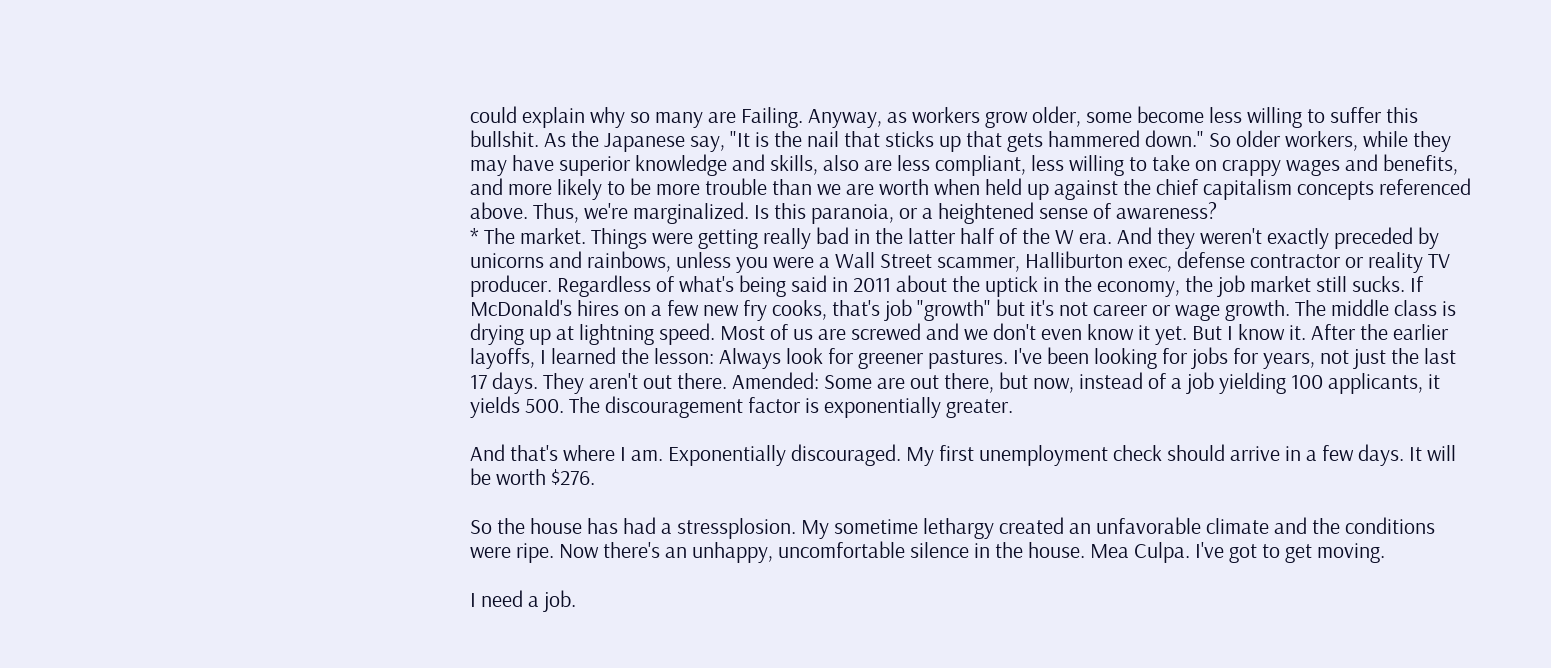could explain why so many are Failing. Anyway, as workers grow older, some become less willing to suffer this bullshit. As the Japanese say, "It is the nail that sticks up that gets hammered down." So older workers, while they may have superior knowledge and skills, also are less compliant, less willing to take on crappy wages and benefits, and more likely to be more trouble than we are worth when held up against the chief capitalism concepts referenced above. Thus, we're marginalized. Is this paranoia, or a heightened sense of awareness?
* The market. Things were getting really bad in the latter half of the W era. And they weren't exactly preceded by unicorns and rainbows, unless you were a Wall Street scammer, Halliburton exec, defense contractor or reality TV producer. Regardless of what's being said in 2011 about the uptick in the economy, the job market still sucks. If McDonald's hires on a few new fry cooks, that's job "growth" but it's not career or wage growth. The middle class is drying up at lightning speed. Most of us are screwed and we don't even know it yet. But I know it. After the earlier layoffs, I learned the lesson: Always look for greener pastures. I've been looking for jobs for years, not just the last 17 days. They aren't out there. Amended: Some are out there, but now, instead of a job yielding 100 applicants, it yields 500. The discouragement factor is exponentially greater.

And that's where I am. Exponentially discouraged. My first unemployment check should arrive in a few days. It will be worth $276.

So the house has had a stressplosion. My sometime lethargy created an unfavorable climate and the conditions were ripe. Now there's an unhappy, uncomfortable silence in the house. Mea Culpa. I've got to get moving.

I need a job.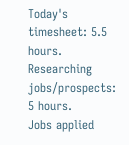Today's timesheet: 5.5 hours.
Researching jobs/prospects: 5 hours.
Jobs applied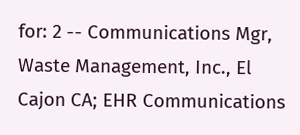for: 2 -- Communications Mgr, Waste Management, Inc., El Cajon CA; EHR Communications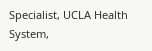Specialist, UCLA Health System,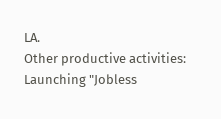LA.
Other productive activities: Launching "Jobless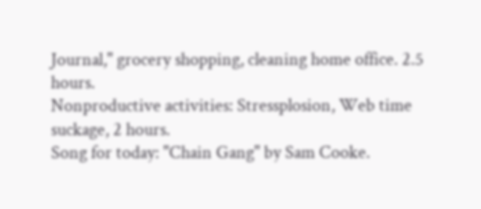Journal," grocery shopping, cleaning home office. 2.5 hours.
Nonproductive activities: Stressplosion, Web time suckage, 2 hours.
Song for today: "Chain Gang" by Sam Cooke.